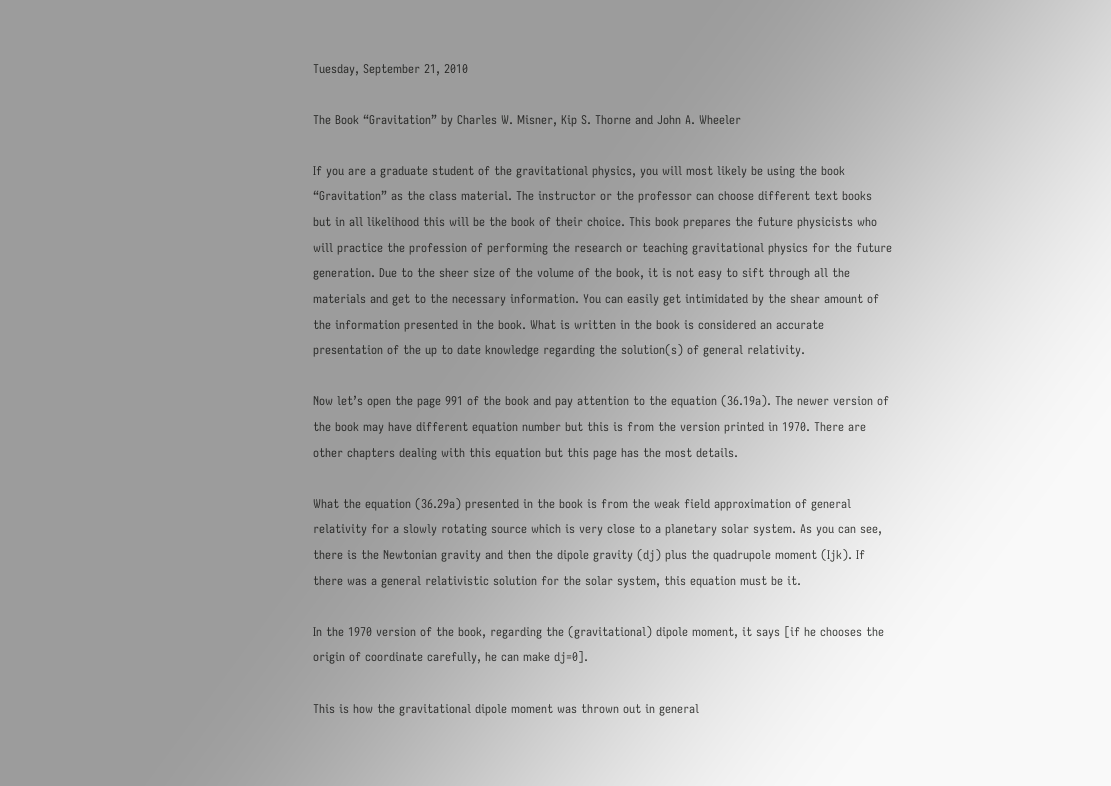Tuesday, September 21, 2010

The Book “Gravitation” by Charles W. Misner, Kip S. Thorne and John A. Wheeler

If you are a graduate student of the gravitational physics, you will most likely be using the book “Gravitation” as the class material. The instructor or the professor can choose different text books but in all likelihood this will be the book of their choice. This book prepares the future physicists who will practice the profession of performing the research or teaching gravitational physics for the future generation. Due to the sheer size of the volume of the book, it is not easy to sift through all the materials and get to the necessary information. You can easily get intimidated by the shear amount of the information presented in the book. What is written in the book is considered an accurate presentation of the up to date knowledge regarding the solution(s) of general relativity.

Now let’s open the page 991 of the book and pay attention to the equation (36.19a). The newer version of the book may have different equation number but this is from the version printed in 1970. There are other chapters dealing with this equation but this page has the most details.

What the equation (36.29a) presented in the book is from the weak field approximation of general relativity for a slowly rotating source which is very close to a planetary solar system. As you can see, there is the Newtonian gravity and then the dipole gravity (dj) plus the quadrupole moment (Ijk). If there was a general relativistic solution for the solar system, this equation must be it.

In the 1970 version of the book, regarding the (gravitational) dipole moment, it says [if he chooses the origin of coordinate carefully, he can make dj=0].

This is how the gravitational dipole moment was thrown out in general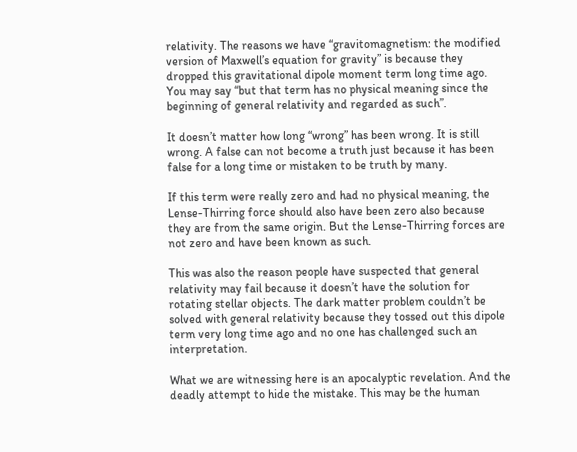relativity. The reasons we have “gravitomagnetism: the modified version of Maxwell’s equation for gravity” is because they dropped this gravitational dipole moment term long time ago. You may say “but that term has no physical meaning since the beginning of general relativity and regarded as such”.

It doesn’t matter how long “wrong” has been wrong. It is still wrong. A false can not become a truth just because it has been false for a long time or mistaken to be truth by many.

If this term were really zero and had no physical meaning, the Lense-Thirring force should also have been zero also because they are from the same origin. But the Lense-Thirring forces are not zero and have been known as such.

This was also the reason people have suspected that general relativity may fail because it doesn’t have the solution for rotating stellar objects. The dark matter problem couldn’t be solved with general relativity because they tossed out this dipole term very long time ago and no one has challenged such an interpretation.

What we are witnessing here is an apocalyptic revelation. And the deadly attempt to hide the mistake. This may be the human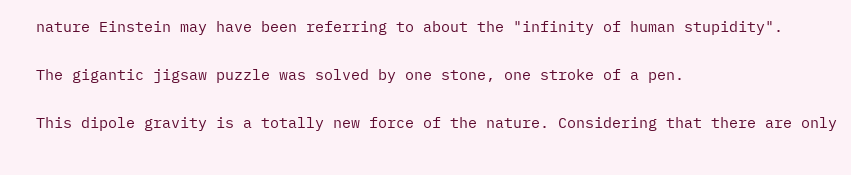nature Einstein may have been referring to about the "infinity of human stupidity".

The gigantic jigsaw puzzle was solved by one stone, one stroke of a pen.

This dipole gravity is a totally new force of the nature. Considering that there are only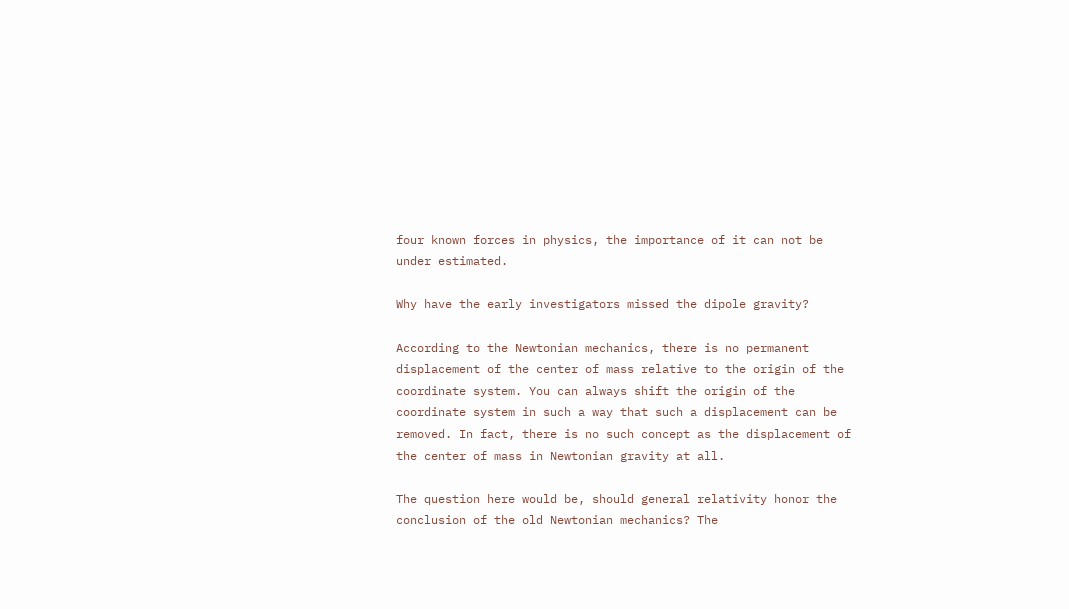four known forces in physics, the importance of it can not be under estimated.

Why have the early investigators missed the dipole gravity?

According to the Newtonian mechanics, there is no permanent displacement of the center of mass relative to the origin of the coordinate system. You can always shift the origin of the coordinate system in such a way that such a displacement can be removed. In fact, there is no such concept as the displacement of the center of mass in Newtonian gravity at all.

The question here would be, should general relativity honor the conclusion of the old Newtonian mechanics? The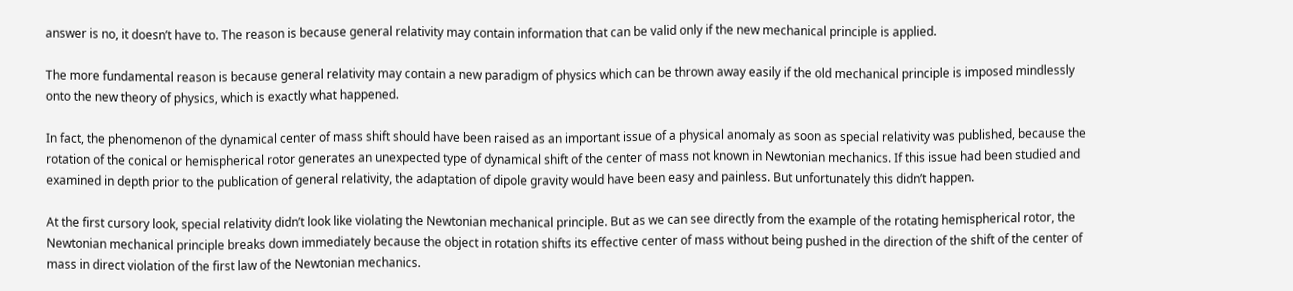answer is no, it doesn’t have to. The reason is because general relativity may contain information that can be valid only if the new mechanical principle is applied.

The more fundamental reason is because general relativity may contain a new paradigm of physics which can be thrown away easily if the old mechanical principle is imposed mindlessly onto the new theory of physics, which is exactly what happened.

In fact, the phenomenon of the dynamical center of mass shift should have been raised as an important issue of a physical anomaly as soon as special relativity was published, because the rotation of the conical or hemispherical rotor generates an unexpected type of dynamical shift of the center of mass not known in Newtonian mechanics. If this issue had been studied and examined in depth prior to the publication of general relativity, the adaptation of dipole gravity would have been easy and painless. But unfortunately this didn’t happen.

At the first cursory look, special relativity didn’t look like violating the Newtonian mechanical principle. But as we can see directly from the example of the rotating hemispherical rotor, the Newtonian mechanical principle breaks down immediately because the object in rotation shifts its effective center of mass without being pushed in the direction of the shift of the center of mass in direct violation of the first law of the Newtonian mechanics.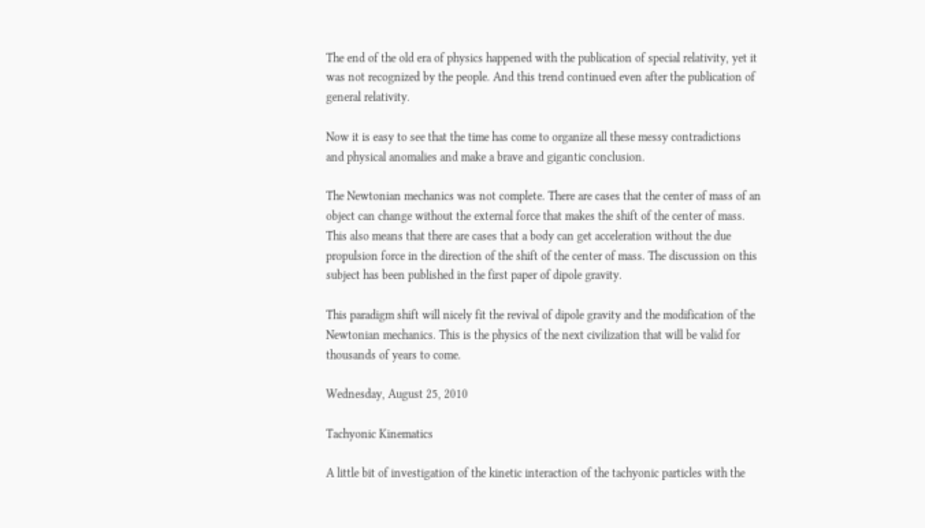The end of the old era of physics happened with the publication of special relativity, yet it was not recognized by the people. And this trend continued even after the publication of general relativity.

Now it is easy to see that the time has come to organize all these messy contradictions and physical anomalies and make a brave and gigantic conclusion.

The Newtonian mechanics was not complete. There are cases that the center of mass of an object can change without the external force that makes the shift of the center of mass.
This also means that there are cases that a body can get acceleration without the due propulsion force in the direction of the shift of the center of mass. The discussion on this subject has been published in the first paper of dipole gravity.

This paradigm shift will nicely fit the revival of dipole gravity and the modification of the Newtonian mechanics. This is the physics of the next civilization that will be valid for thousands of years to come.

Wednesday, August 25, 2010

Tachyonic Kinematics

A little bit of investigation of the kinetic interaction of the tachyonic particles with the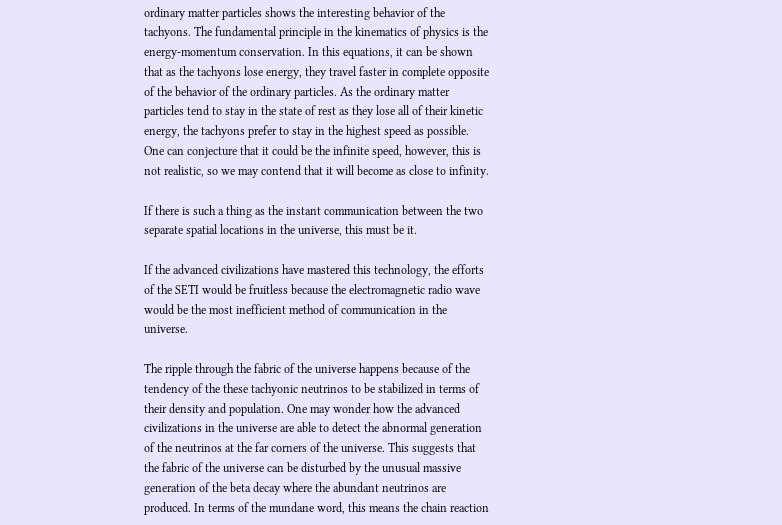ordinary matter particles shows the interesting behavior of the tachyons. The fundamental principle in the kinematics of physics is the energy-momentum conservation. In this equations, it can be shown that as the tachyons lose energy, they travel faster in complete opposite of the behavior of the ordinary particles. As the ordinary matter particles tend to stay in the state of rest as they lose all of their kinetic energy, the tachyons prefer to stay in the highest speed as possible. One can conjecture that it could be the infinite speed, however, this is not realistic, so we may contend that it will become as close to infinity.

If there is such a thing as the instant communication between the two separate spatial locations in the universe, this must be it.

If the advanced civilizations have mastered this technology, the efforts of the SETI would be fruitless because the electromagnetic radio wave would be the most inefficient method of communication in the universe.

The ripple through the fabric of the universe happens because of the tendency of the these tachyonic neutrinos to be stabilized in terms of their density and population. One may wonder how the advanced civilizations in the universe are able to detect the abnormal generation of the neutrinos at the far corners of the universe. This suggests that the fabric of the universe can be disturbed by the unusual massive generation of the beta decay where the abundant neutrinos are produced. In terms of the mundane word, this means the chain reaction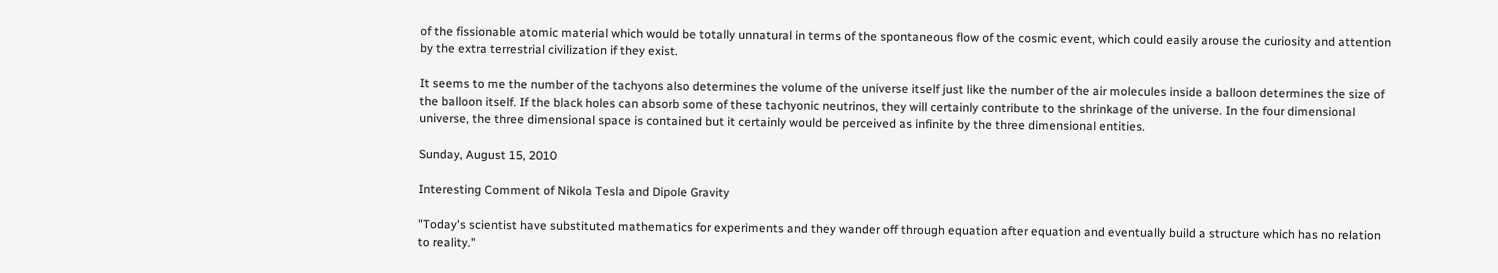of the fissionable atomic material which would be totally unnatural in terms of the spontaneous flow of the cosmic event, which could easily arouse the curiosity and attention by the extra terrestrial civilization if they exist.

It seems to me the number of the tachyons also determines the volume of the universe itself just like the number of the air molecules inside a balloon determines the size of the balloon itself. If the black holes can absorb some of these tachyonic neutrinos, they will certainly contribute to the shrinkage of the universe. In the four dimensional universe, the three dimensional space is contained but it certainly would be perceived as infinite by the three dimensional entities.

Sunday, August 15, 2010

Interesting Comment of Nikola Tesla and Dipole Gravity

"Today's scientist have substituted mathematics for experiments and they wander off through equation after equation and eventually build a structure which has no relation to reality."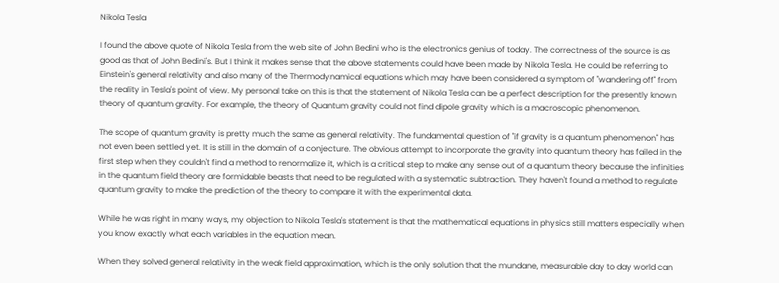Nikola Tesla

I found the above quote of Nikola Tesla from the web site of John Bedini who is the electronics genius of today. The correctness of the source is as good as that of John Bedini's. But I think it makes sense that the above statements could have been made by Nikola Tesla. He could be referring to Einstein's general relativity and also many of the Thermodynamical equations which may have been considered a symptom of "wandering off" from the reality in Tesla's point of view. My personal take on this is that the statement of Nikola Tesla can be a perfect description for the presently known theory of quantum gravity. For example, the theory of Quantum gravity could not find dipole gravity which is a macroscopic phenomenon.

The scope of quantum gravity is pretty much the same as general relativity. The fundamental question of "if gravity is a quantum phenomenon" has not even been settled yet. It is still in the domain of a conjecture. The obvious attempt to incorporate the gravity into quantum theory has failed in the first step when they couldn't find a method to renormalize it, which is a critical step to make any sense out of a quantum theory because the infinities in the quantum field theory are formidable beasts that need to be regulated with a systematic subtraction. They haven't found a method to regulate quantum gravity to make the prediction of the theory to compare it with the experimental data.

While he was right in many ways, my objection to Nikola Tesla's statement is that the mathematical equations in physics still matters especially when you know exactly what each variables in the equation mean.

When they solved general relativity in the weak field approximation, which is the only solution that the mundane, measurable day to day world can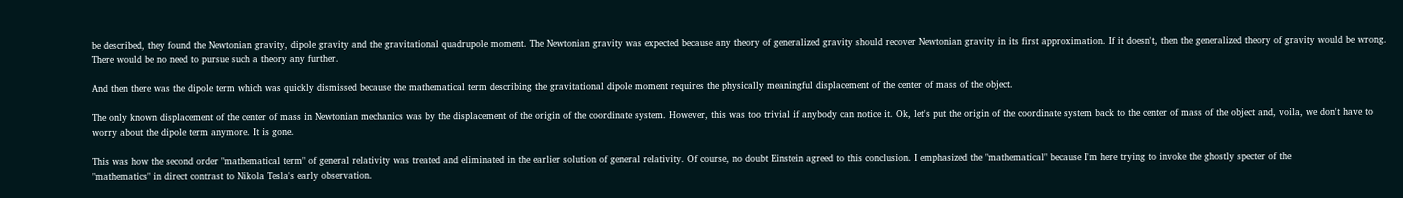be described, they found the Newtonian gravity, dipole gravity and the gravitational quadrupole moment. The Newtonian gravity was expected because any theory of generalized gravity should recover Newtonian gravity in its first approximation. If it doesn't, then the generalized theory of gravity would be wrong. There would be no need to pursue such a theory any further.

And then there was the dipole term which was quickly dismissed because the mathematical term describing the gravitational dipole moment requires the physically meaningful displacement of the center of mass of the object.

The only known displacement of the center of mass in Newtonian mechanics was by the displacement of the origin of the coordinate system. However, this was too trivial if anybody can notice it. Ok, let's put the origin of the coordinate system back to the center of mass of the object and, voila, we don't have to worry about the dipole term anymore. It is gone.

This was how the second order "mathematical term" of general relativity was treated and eliminated in the earlier solution of general relativity. Of course, no doubt Einstein agreed to this conclusion. I emphasized the "mathematical" because I'm here trying to invoke the ghostly specter of the
"mathematics" in direct contrast to Nikola Tesla's early observation.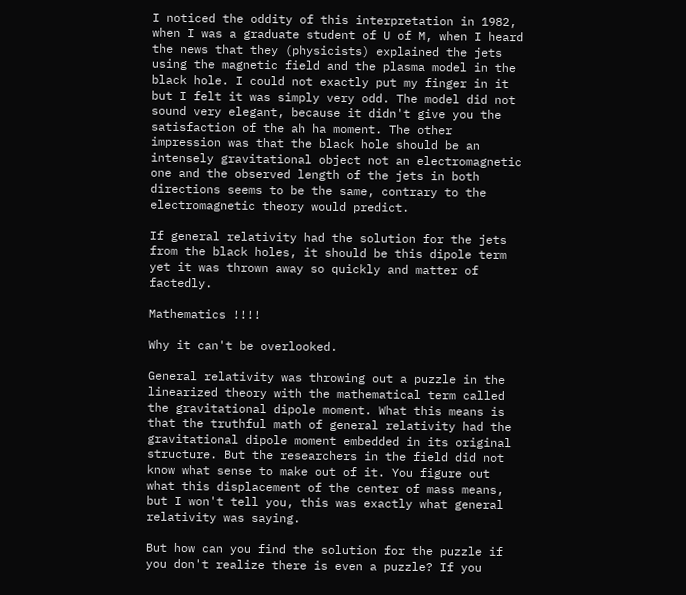I noticed the oddity of this interpretation in 1982, when I was a graduate student of U of M, when I heard the news that they (physicists) explained the jets using the magnetic field and the plasma model in the black hole. I could not exactly put my finger in it but I felt it was simply very odd. The model did not sound very elegant, because it didn't give you the satisfaction of the ah ha moment. The other impression was that the black hole should be an intensely gravitational object not an electromagnetic one and the observed length of the jets in both directions seems to be the same, contrary to the electromagnetic theory would predict.

If general relativity had the solution for the jets from the black holes, it should be this dipole term yet it was thrown away so quickly and matter of factedly.

Mathematics !!!!

Why it can't be overlooked.

General relativity was throwing out a puzzle in the linearized theory with the mathematical term called the gravitational dipole moment. What this means is that the truthful math of general relativity had the gravitational dipole moment embedded in its original structure. But the researchers in the field did not know what sense to make out of it. You figure out what this displacement of the center of mass means, but I won't tell you, this was exactly what general relativity was saying.

But how can you find the solution for the puzzle if you don't realize there is even a puzzle? If you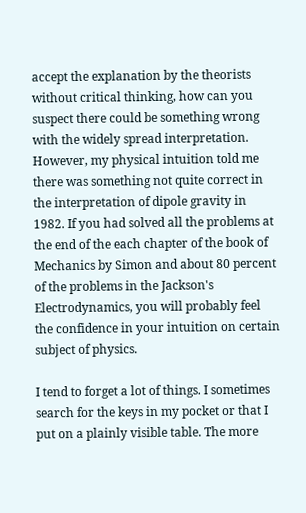accept the explanation by the theorists without critical thinking, how can you suspect there could be something wrong with the widely spread interpretation. However, my physical intuition told me there was something not quite correct in the interpretation of dipole gravity in 1982. If you had solved all the problems at the end of the each chapter of the book of Mechanics by Simon and about 80 percent of the problems in the Jackson's Electrodynamics, you will probably feel the confidence in your intuition on certain subject of physics.

I tend to forget a lot of things. I sometimes search for the keys in my pocket or that I put on a plainly visible table. The more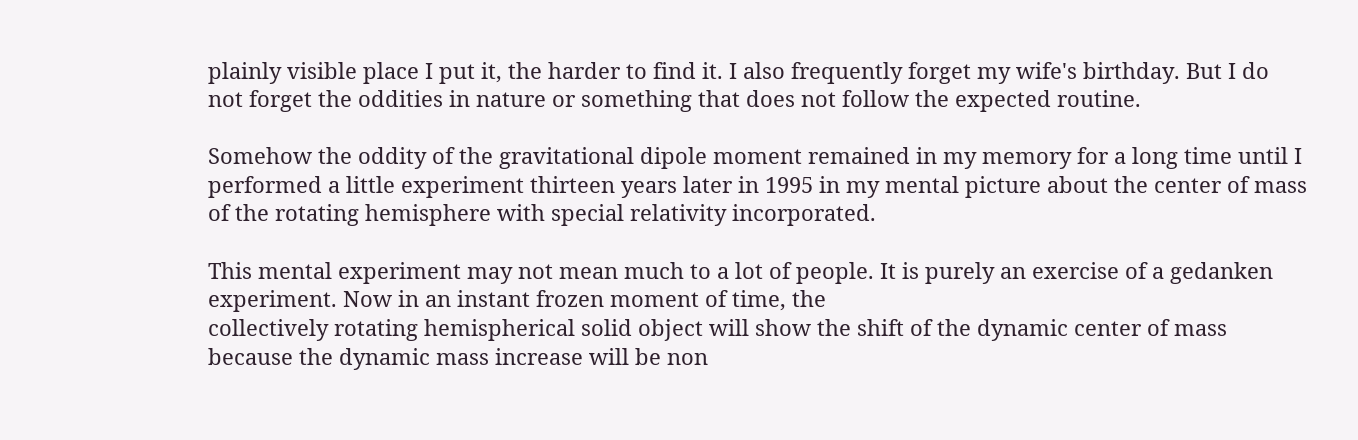plainly visible place I put it, the harder to find it. I also frequently forget my wife's birthday. But I do not forget the oddities in nature or something that does not follow the expected routine.

Somehow the oddity of the gravitational dipole moment remained in my memory for a long time until I performed a little experiment thirteen years later in 1995 in my mental picture about the center of mass of the rotating hemisphere with special relativity incorporated.

This mental experiment may not mean much to a lot of people. It is purely an exercise of a gedanken experiment. Now in an instant frozen moment of time, the
collectively rotating hemispherical solid object will show the shift of the dynamic center of mass because the dynamic mass increase will be non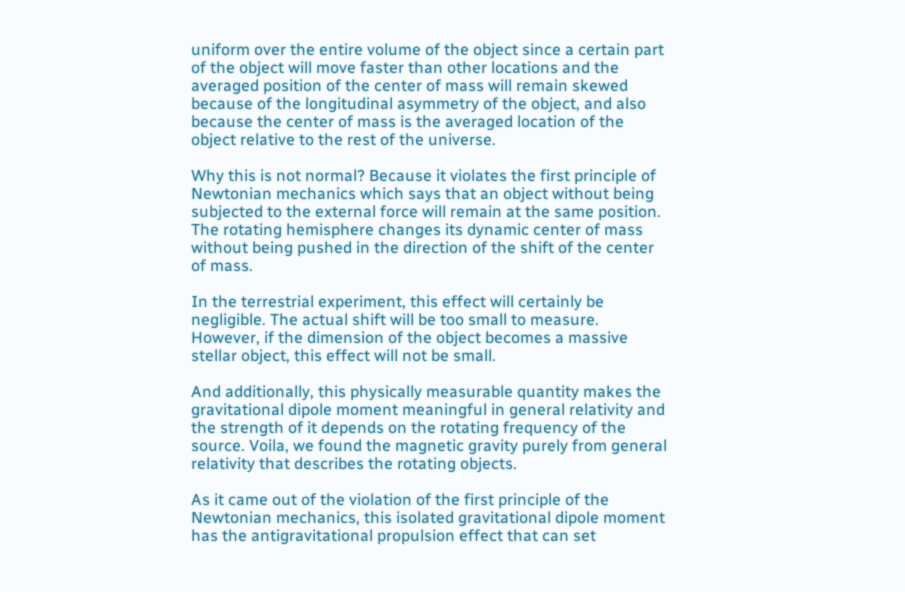uniform over the entire volume of the object since a certain part of the object will move faster than other locations and the averaged position of the center of mass will remain skewed because of the longitudinal asymmetry of the object, and also because the center of mass is the averaged location of the object relative to the rest of the universe.

Why this is not normal? Because it violates the first principle of Newtonian mechanics which says that an object without being subjected to the external force will remain at the same position. The rotating hemisphere changes its dynamic center of mass without being pushed in the direction of the shift of the center of mass.

In the terrestrial experiment, this effect will certainly be negligible. The actual shift will be too small to measure. However, if the dimension of the object becomes a massive stellar object, this effect will not be small.

And additionally, this physically measurable quantity makes the gravitational dipole moment meaningful in general relativity and the strength of it depends on the rotating frequency of the source. Voila, we found the magnetic gravity purely from general relativity that describes the rotating objects.

As it came out of the violation of the first principle of the Newtonian mechanics, this isolated gravitational dipole moment has the antigravitational propulsion effect that can set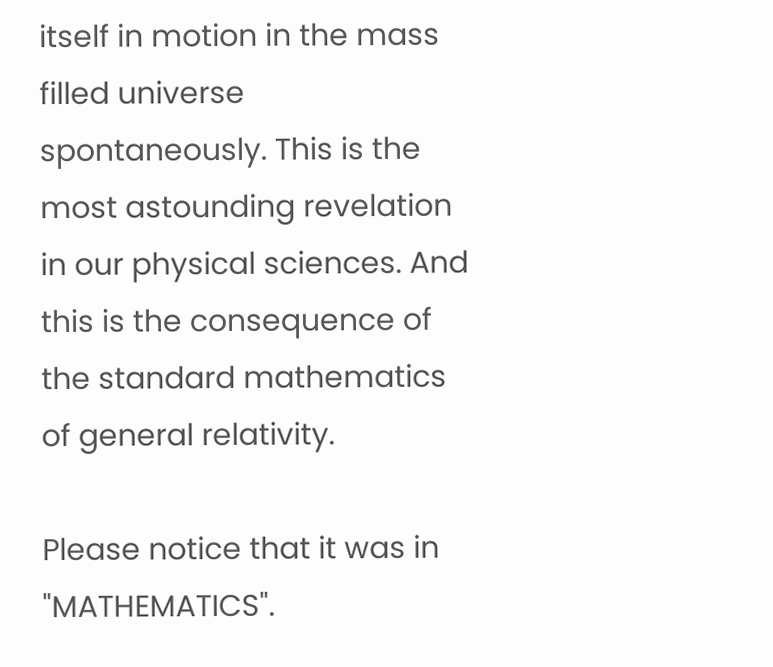itself in motion in the mass filled universe spontaneously. This is the most astounding revelation in our physical sciences. And this is the consequence of the standard mathematics of general relativity.

Please notice that it was in "MATHEMATICS".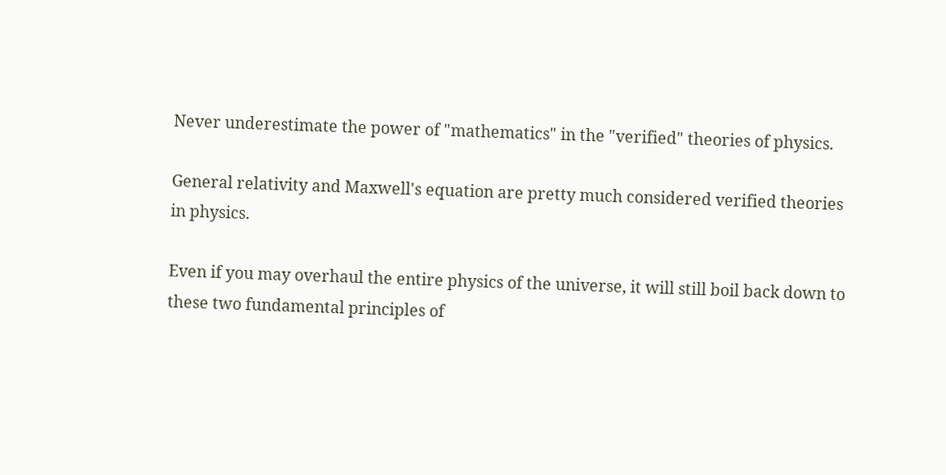Never underestimate the power of "mathematics" in the "verified" theories of physics.

General relativity and Maxwell's equation are pretty much considered verified theories in physics.

Even if you may overhaul the entire physics of the universe, it will still boil back down to these two fundamental principles of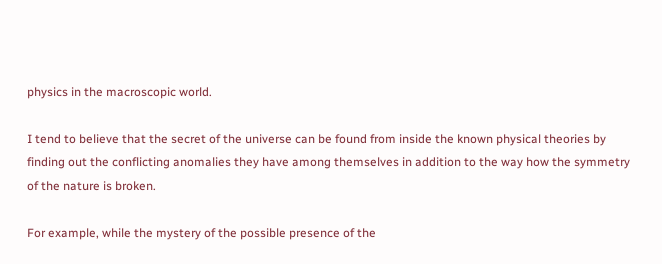physics in the macroscopic world.

I tend to believe that the secret of the universe can be found from inside the known physical theories by finding out the conflicting anomalies they have among themselves in addition to the way how the symmetry of the nature is broken.

For example, while the mystery of the possible presence of the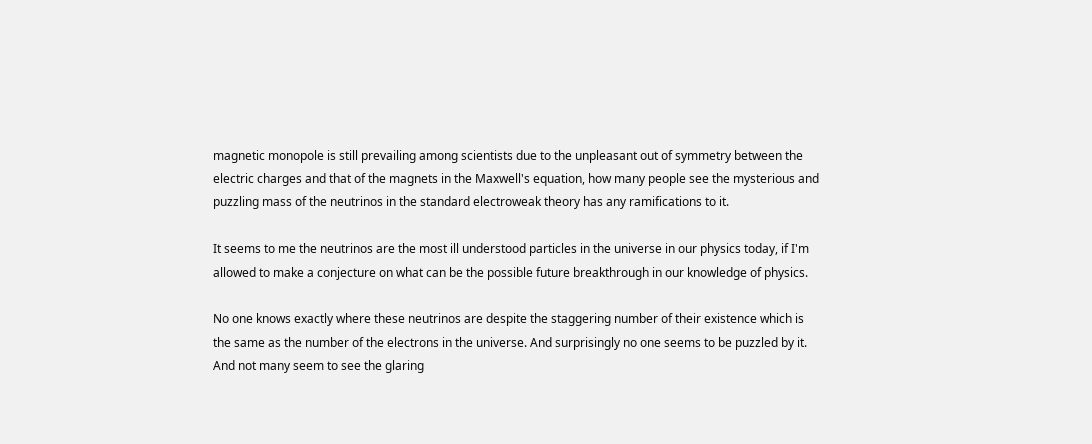magnetic monopole is still prevailing among scientists due to the unpleasant out of symmetry between the electric charges and that of the magnets in the Maxwell's equation, how many people see the mysterious and puzzling mass of the neutrinos in the standard electroweak theory has any ramifications to it.

It seems to me the neutrinos are the most ill understood particles in the universe in our physics today, if I'm allowed to make a conjecture on what can be the possible future breakthrough in our knowledge of physics.

No one knows exactly where these neutrinos are despite the staggering number of their existence which is the same as the number of the electrons in the universe. And surprisingly no one seems to be puzzled by it. And not many seem to see the glaring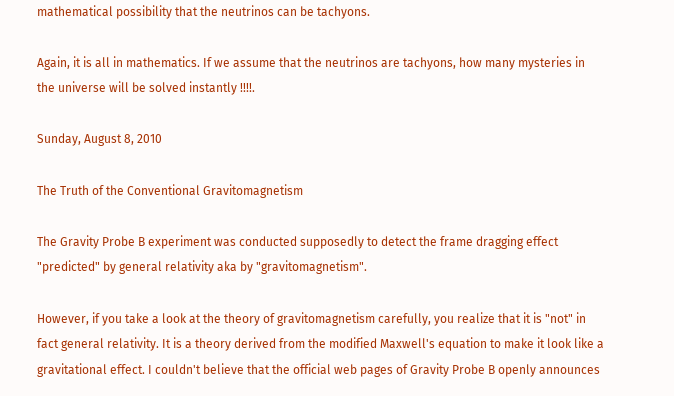mathematical possibility that the neutrinos can be tachyons.

Again, it is all in mathematics. If we assume that the neutrinos are tachyons, how many mysteries in the universe will be solved instantly !!!!.

Sunday, August 8, 2010

The Truth of the Conventional Gravitomagnetism

The Gravity Probe B experiment was conducted supposedly to detect the frame dragging effect "predicted" by general relativity aka by "gravitomagnetism".

However, if you take a look at the theory of gravitomagnetism carefully, you realize that it is "not" in fact general relativity. It is a theory derived from the modified Maxwell's equation to make it look like a gravitational effect. I couldn't believe that the official web pages of Gravity Probe B openly announces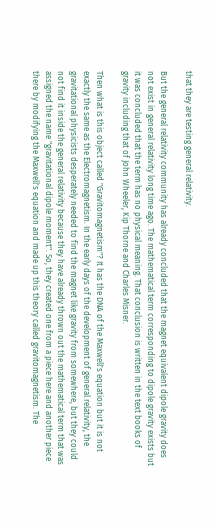that they are testing general relativity.

But the general relativity community has already concluded that the magnet equivalent dipole gravity does not exist in general relativity long time ago. The mathematical term corresponding to dipole gravity exists but it was concluded that the term has no physical meaning. That conclusion is written in the text books of gravity including that of John Wheeler, Kip Thorne and Charles Misner.

Then what is this object called "Gravitomagnetism"? It has the DNA of the Maxwell's equation but it is not exactly the same as the Electromagnetism. In the early days of the development of general relativity, the gravitational physicists desperately needed to find the magnet like gravity from somewhere, but they could not find it inside the general relativity because they have already thrown out the mathematical term that was assigned the name "gravitational dipole moment". So, they created one from a piece here and another piece there by modifying the Maxwell's equation and made up this theory called gravitomagnetism. The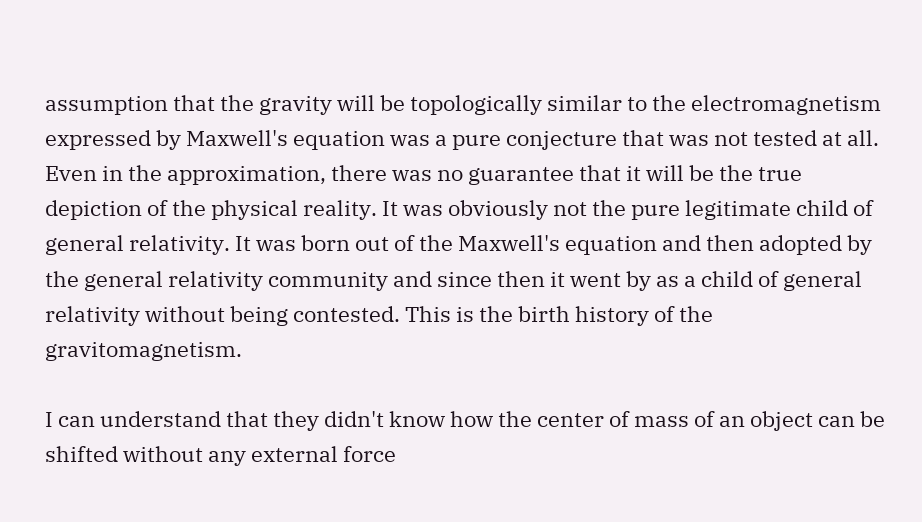assumption that the gravity will be topologically similar to the electromagnetism expressed by Maxwell's equation was a pure conjecture that was not tested at all. Even in the approximation, there was no guarantee that it will be the true depiction of the physical reality. It was obviously not the pure legitimate child of general relativity. It was born out of the Maxwell's equation and then adopted by the general relativity community and since then it went by as a child of general relativity without being contested. This is the birth history of the gravitomagnetism.

I can understand that they didn't know how the center of mass of an object can be shifted without any external force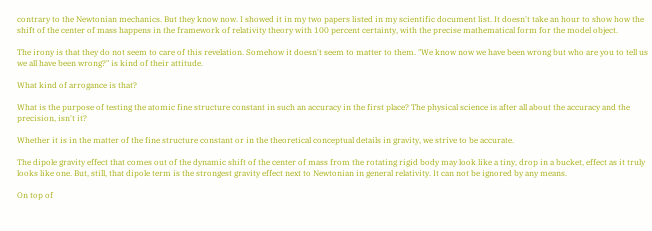contrary to the Newtonian mechanics. But they know now. I showed it in my two papers listed in my scientific document list. It doesn't take an hour to show how the shift of the center of mass happens in the framework of relativity theory with 100 percent certainty, with the precise mathematical form for the model object.

The irony is that they do not seem to care of this revelation. Somehow it doesn't seem to matter to them. "We know now we have been wrong but who are you to tell us we all have been wrong?" is kind of their attitude.

What kind of arrogance is that?

What is the purpose of testing the atomic fine structure constant in such an accuracy in the first place? The physical science is after all about the accuracy and the precision, isn't it?

Whether it is in the matter of the fine structure constant or in the theoretical conceptual details in gravity, we strive to be accurate.

The dipole gravity effect that comes out of the dynamic shift of the center of mass from the rotating rigid body may look like a tiny, drop in a bucket, effect as it truly looks like one. But, still, that dipole term is the strongest gravity effect next to Newtonian in general relativity. It can not be ignored by any means.

On top of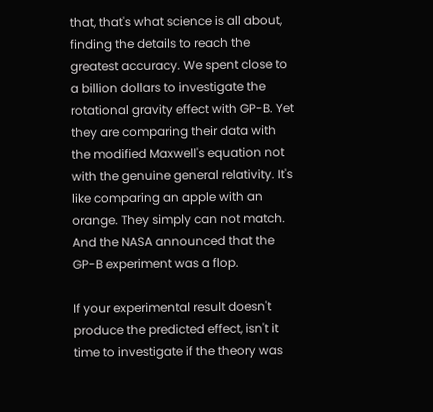that, that's what science is all about, finding the details to reach the greatest accuracy. We spent close to a billion dollars to investigate the rotational gravity effect with GP-B. Yet they are comparing their data with the modified Maxwell's equation not with the genuine general relativity. It's like comparing an apple with an orange. They simply can not match. And the NASA announced that the GP-B experiment was a flop.

If your experimental result doesn't produce the predicted effect, isn't it time to investigate if the theory was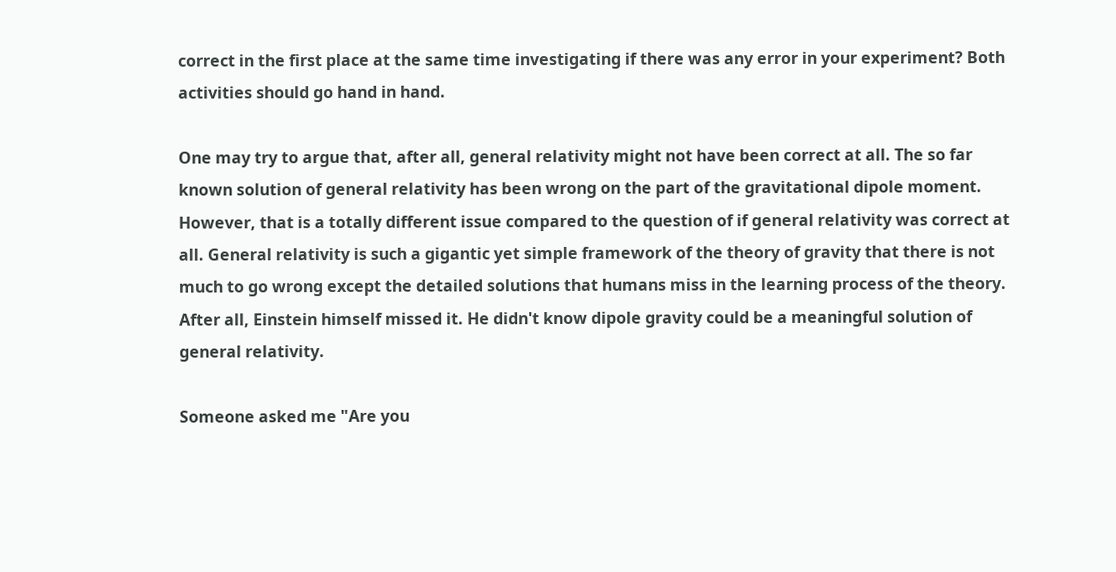correct in the first place at the same time investigating if there was any error in your experiment? Both activities should go hand in hand.

One may try to argue that, after all, general relativity might not have been correct at all. The so far known solution of general relativity has been wrong on the part of the gravitational dipole moment. However, that is a totally different issue compared to the question of if general relativity was correct at all. General relativity is such a gigantic yet simple framework of the theory of gravity that there is not much to go wrong except the detailed solutions that humans miss in the learning process of the theory. After all, Einstein himself missed it. He didn't know dipole gravity could be a meaningful solution of general relativity.

Someone asked me "Are you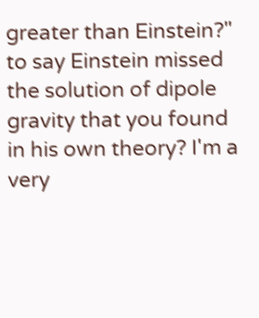greater than Einstein?" to say Einstein missed the solution of dipole gravity that you found in his own theory? I'm a very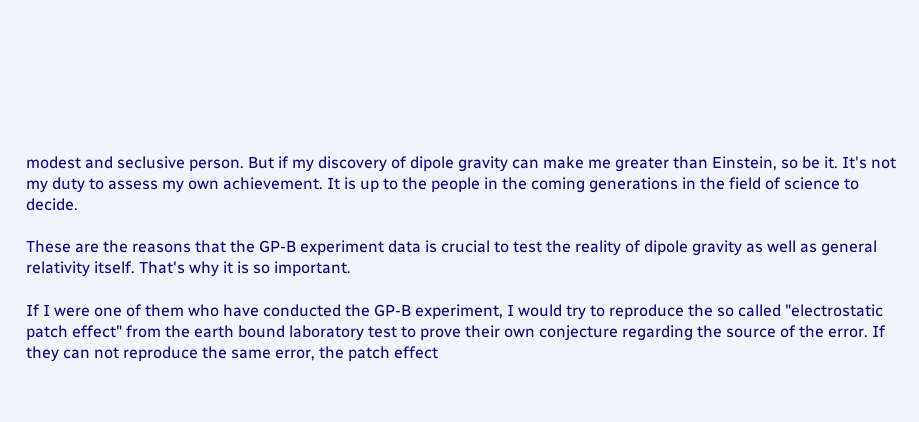modest and seclusive person. But if my discovery of dipole gravity can make me greater than Einstein, so be it. It's not my duty to assess my own achievement. It is up to the people in the coming generations in the field of science to decide.

These are the reasons that the GP-B experiment data is crucial to test the reality of dipole gravity as well as general relativity itself. That's why it is so important.

If I were one of them who have conducted the GP-B experiment, I would try to reproduce the so called "electrostatic patch effect" from the earth bound laboratory test to prove their own conjecture regarding the source of the error. If they can not reproduce the same error, the patch effect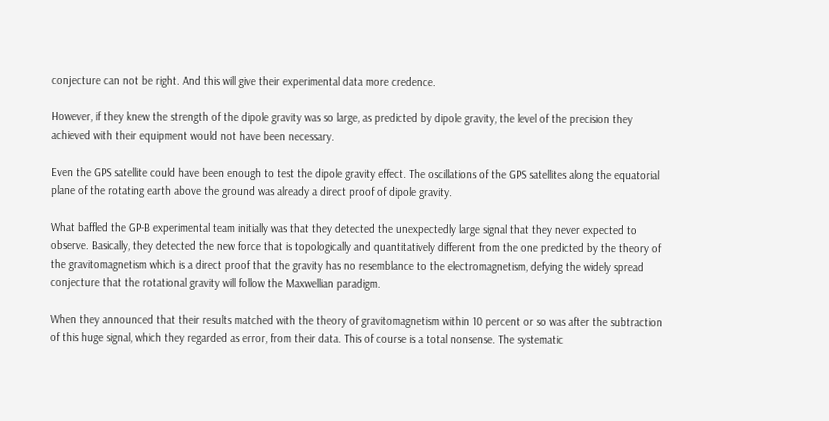conjecture can not be right. And this will give their experimental data more credence.

However, if they knew the strength of the dipole gravity was so large, as predicted by dipole gravity, the level of the precision they achieved with their equipment would not have been necessary.

Even the GPS satellite could have been enough to test the dipole gravity effect. The oscillations of the GPS satellites along the equatorial plane of the rotating earth above the ground was already a direct proof of dipole gravity.

What baffled the GP-B experimental team initially was that they detected the unexpectedly large signal that they never expected to observe. Basically, they detected the new force that is topologically and quantitatively different from the one predicted by the theory of the gravitomagnetism which is a direct proof that the gravity has no resemblance to the electromagnetism, defying the widely spread conjecture that the rotational gravity will follow the Maxwellian paradigm.

When they announced that their results matched with the theory of gravitomagnetism within 10 percent or so was after the subtraction of this huge signal, which they regarded as error, from their data. This of course is a total nonsense. The systematic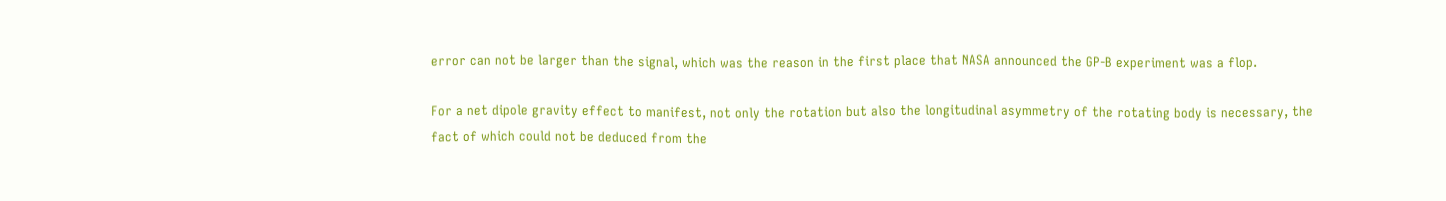error can not be larger than the signal, which was the reason in the first place that NASA announced the GP-B experiment was a flop.

For a net dipole gravity effect to manifest, not only the rotation but also the longitudinal asymmetry of the rotating body is necessary, the fact of which could not be deduced from the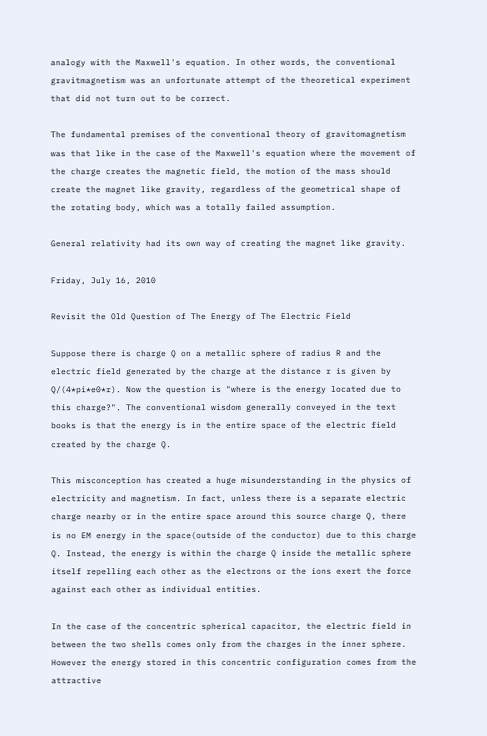analogy with the Maxwell's equation. In other words, the conventional gravitmagnetism was an unfortunate attempt of the theoretical experiment that did not turn out to be correct.

The fundamental premises of the conventional theory of gravitomagnetism was that like in the case of the Maxwell's equation where the movement of the charge creates the magnetic field, the motion of the mass should create the magnet like gravity, regardless of the geometrical shape of the rotating body, which was a totally failed assumption.

General relativity had its own way of creating the magnet like gravity.

Friday, July 16, 2010

Revisit the Old Question of The Energy of The Electric Field

Suppose there is charge Q on a metallic sphere of radius R and the electric field generated by the charge at the distance r is given by Q/(4*pi*e0*r). Now the question is "where is the energy located due to this charge?". The conventional wisdom generally conveyed in the text books is that the energy is in the entire space of the electric field created by the charge Q.

This misconception has created a huge misunderstanding in the physics of electricity and magnetism. In fact, unless there is a separate electric charge nearby or in the entire space around this source charge Q, there is no EM energy in the space(outside of the conductor) due to this charge Q. Instead, the energy is within the charge Q inside the metallic sphere itself repelling each other as the electrons or the ions exert the force against each other as individual entities.

In the case of the concentric spherical capacitor, the electric field in between the two shells comes only from the charges in the inner sphere. However the energy stored in this concentric configuration comes from the attractive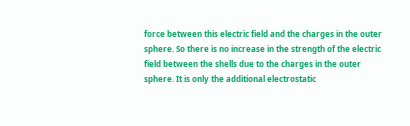force between this electric field and the charges in the outer sphere. So there is no increase in the strength of the electric field between the shells due to the charges in the outer sphere. It is only the additional electrostatic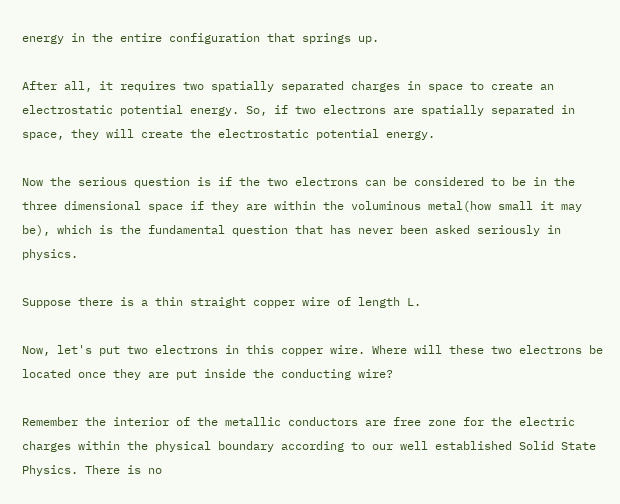energy in the entire configuration that springs up.

After all, it requires two spatially separated charges in space to create an electrostatic potential energy. So, if two electrons are spatially separated in space, they will create the electrostatic potential energy.

Now the serious question is if the two electrons can be considered to be in the three dimensional space if they are within the voluminous metal(how small it may be), which is the fundamental question that has never been asked seriously in physics.

Suppose there is a thin straight copper wire of length L.

Now, let's put two electrons in this copper wire. Where will these two electrons be located once they are put inside the conducting wire?

Remember the interior of the metallic conductors are free zone for the electric charges within the physical boundary according to our well established Solid State Physics. There is no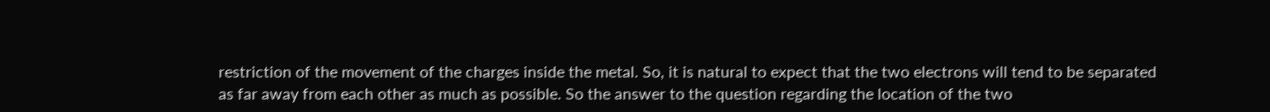restriction of the movement of the charges inside the metal. So, it is natural to expect that the two electrons will tend to be separated as far away from each other as much as possible. So the answer to the question regarding the location of the two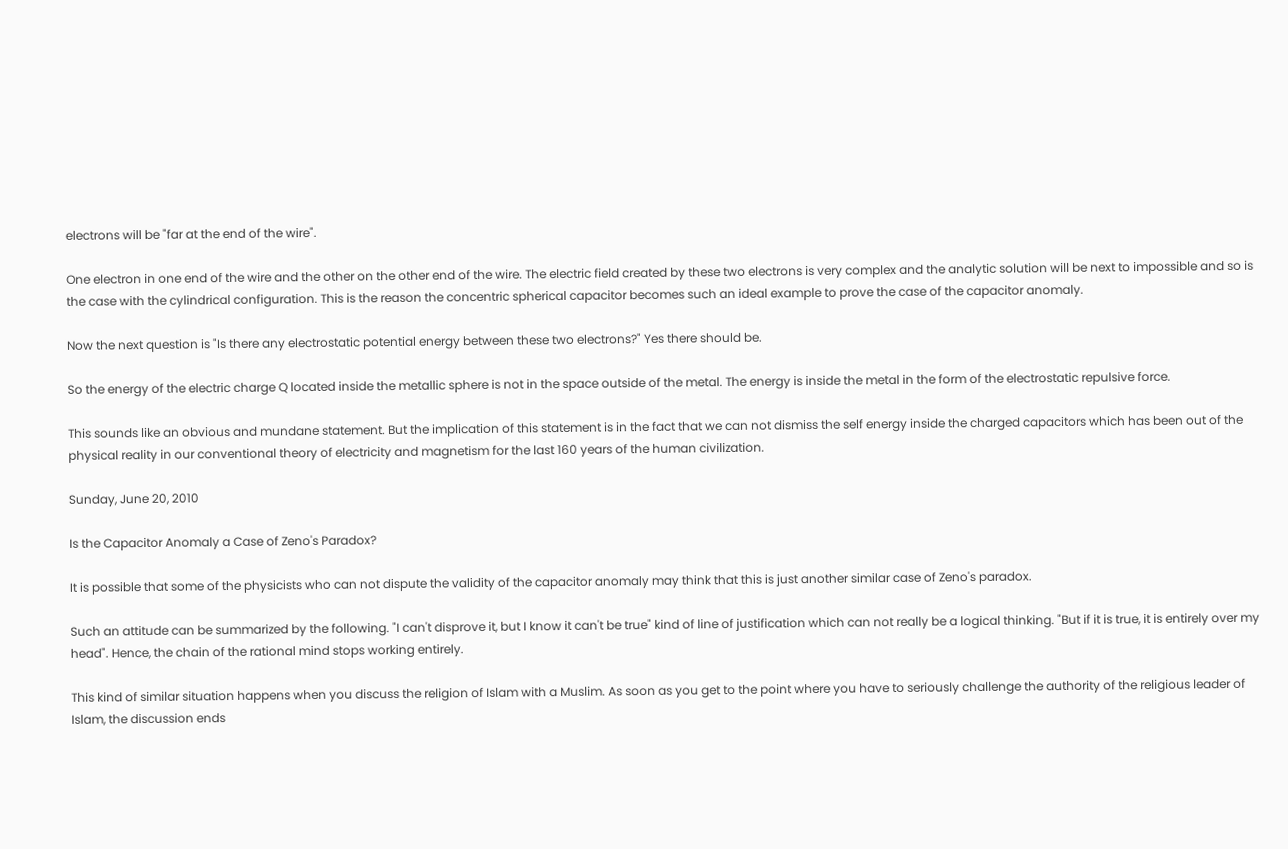electrons will be "far at the end of the wire".

One electron in one end of the wire and the other on the other end of the wire. The electric field created by these two electrons is very complex and the analytic solution will be next to impossible and so is the case with the cylindrical configuration. This is the reason the concentric spherical capacitor becomes such an ideal example to prove the case of the capacitor anomaly.

Now the next question is "Is there any electrostatic potential energy between these two electrons?" Yes there should be.

So the energy of the electric charge Q located inside the metallic sphere is not in the space outside of the metal. The energy is inside the metal in the form of the electrostatic repulsive force.

This sounds like an obvious and mundane statement. But the implication of this statement is in the fact that we can not dismiss the self energy inside the charged capacitors which has been out of the physical reality in our conventional theory of electricity and magnetism for the last 160 years of the human civilization.

Sunday, June 20, 2010

Is the Capacitor Anomaly a Case of Zeno's Paradox?

It is possible that some of the physicists who can not dispute the validity of the capacitor anomaly may think that this is just another similar case of Zeno's paradox.

Such an attitude can be summarized by the following. "I can't disprove it, but I know it can't be true" kind of line of justification which can not really be a logical thinking. "But if it is true, it is entirely over my head". Hence, the chain of the rational mind stops working entirely.

This kind of similar situation happens when you discuss the religion of Islam with a Muslim. As soon as you get to the point where you have to seriously challenge the authority of the religious leader of Islam, the discussion ends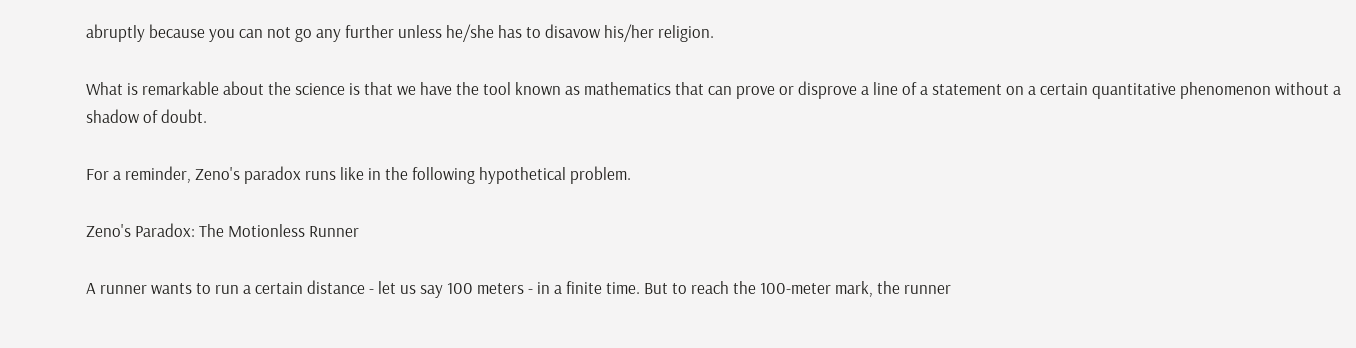abruptly because you can not go any further unless he/she has to disavow his/her religion.

What is remarkable about the science is that we have the tool known as mathematics that can prove or disprove a line of a statement on a certain quantitative phenomenon without a shadow of doubt.

For a reminder, Zeno's paradox runs like in the following hypothetical problem.

Zeno's Paradox: The Motionless Runner

A runner wants to run a certain distance - let us say 100 meters - in a finite time. But to reach the 100-meter mark, the runner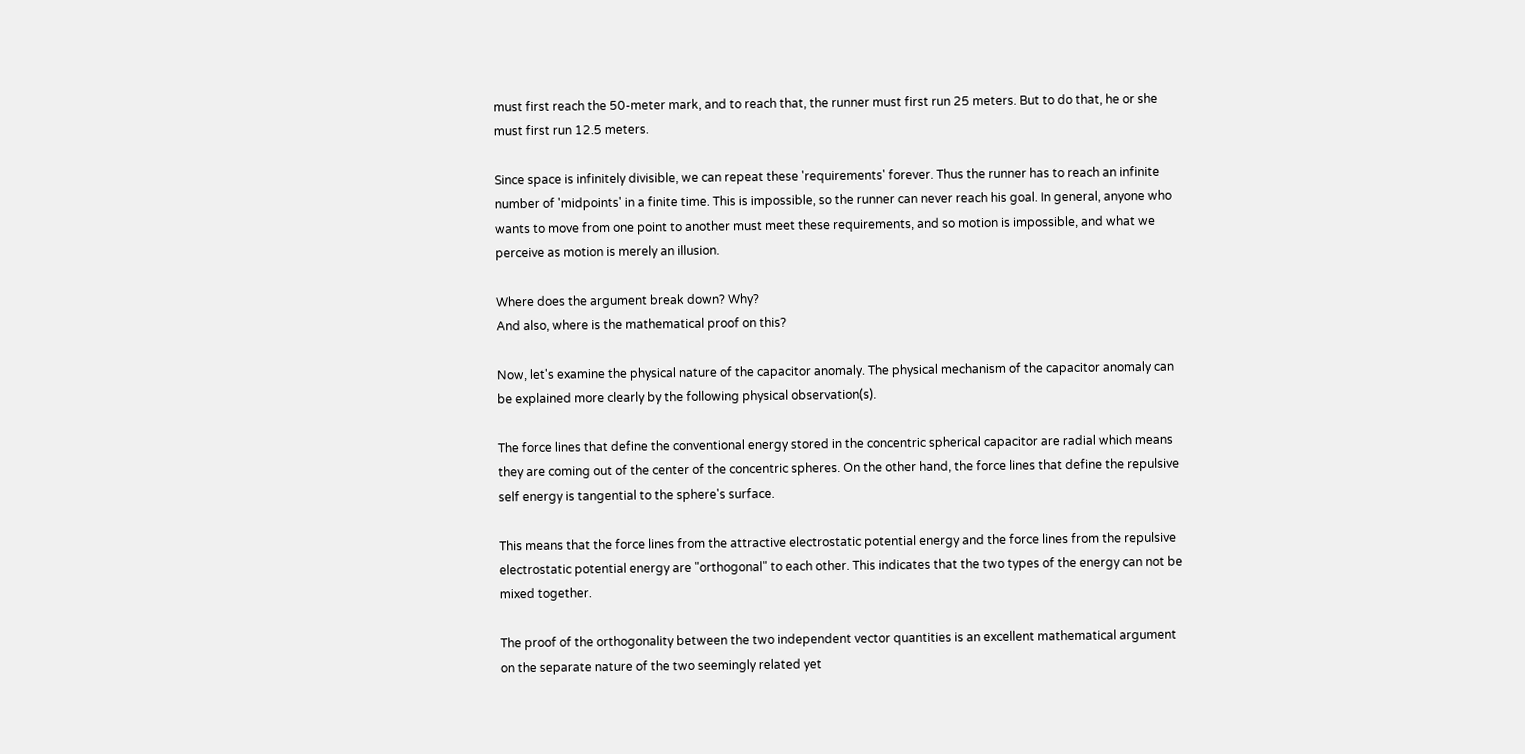must first reach the 50-meter mark, and to reach that, the runner must first run 25 meters. But to do that, he or she must first run 12.5 meters.

Since space is infinitely divisible, we can repeat these 'requirements' forever. Thus the runner has to reach an infinite number of 'midpoints' in a finite time. This is impossible, so the runner can never reach his goal. In general, anyone who wants to move from one point to another must meet these requirements, and so motion is impossible, and what we perceive as motion is merely an illusion.

Where does the argument break down? Why?
And also, where is the mathematical proof on this?

Now, let's examine the physical nature of the capacitor anomaly. The physical mechanism of the capacitor anomaly can be explained more clearly by the following physical observation(s).

The force lines that define the conventional energy stored in the concentric spherical capacitor are radial which means they are coming out of the center of the concentric spheres. On the other hand, the force lines that define the repulsive self energy is tangential to the sphere's surface.

This means that the force lines from the attractive electrostatic potential energy and the force lines from the repulsive electrostatic potential energy are "orthogonal" to each other. This indicates that the two types of the energy can not be mixed together.

The proof of the orthogonality between the two independent vector quantities is an excellent mathematical argument on the separate nature of the two seemingly related yet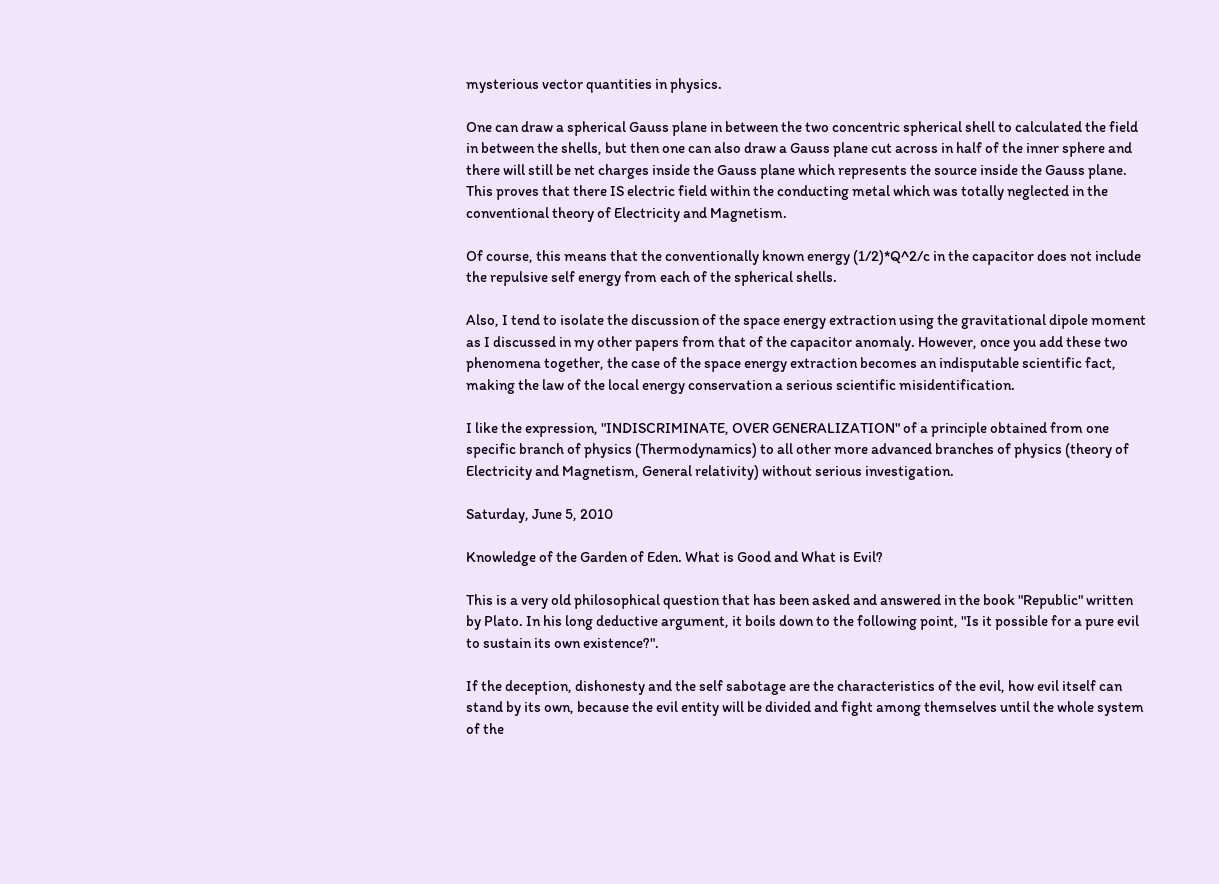mysterious vector quantities in physics.

One can draw a spherical Gauss plane in between the two concentric spherical shell to calculated the field in between the shells, but then one can also draw a Gauss plane cut across in half of the inner sphere and there will still be net charges inside the Gauss plane which represents the source inside the Gauss plane. This proves that there IS electric field within the conducting metal which was totally neglected in the conventional theory of Electricity and Magnetism.

Of course, this means that the conventionally known energy (1/2)*Q^2/c in the capacitor does not include the repulsive self energy from each of the spherical shells.

Also, I tend to isolate the discussion of the space energy extraction using the gravitational dipole moment as I discussed in my other papers from that of the capacitor anomaly. However, once you add these two phenomena together, the case of the space energy extraction becomes an indisputable scientific fact, making the law of the local energy conservation a serious scientific misidentification.

I like the expression, "INDISCRIMINATE, OVER GENERALIZATION" of a principle obtained from one specific branch of physics (Thermodynamics) to all other more advanced branches of physics (theory of Electricity and Magnetism, General relativity) without serious investigation.

Saturday, June 5, 2010

Knowledge of the Garden of Eden. What is Good and What is Evil?

This is a very old philosophical question that has been asked and answered in the book "Republic" written by Plato. In his long deductive argument, it boils down to the following point, "Is it possible for a pure evil to sustain its own existence?".

If the deception, dishonesty and the self sabotage are the characteristics of the evil, how evil itself can stand by its own, because the evil entity will be divided and fight among themselves until the whole system of the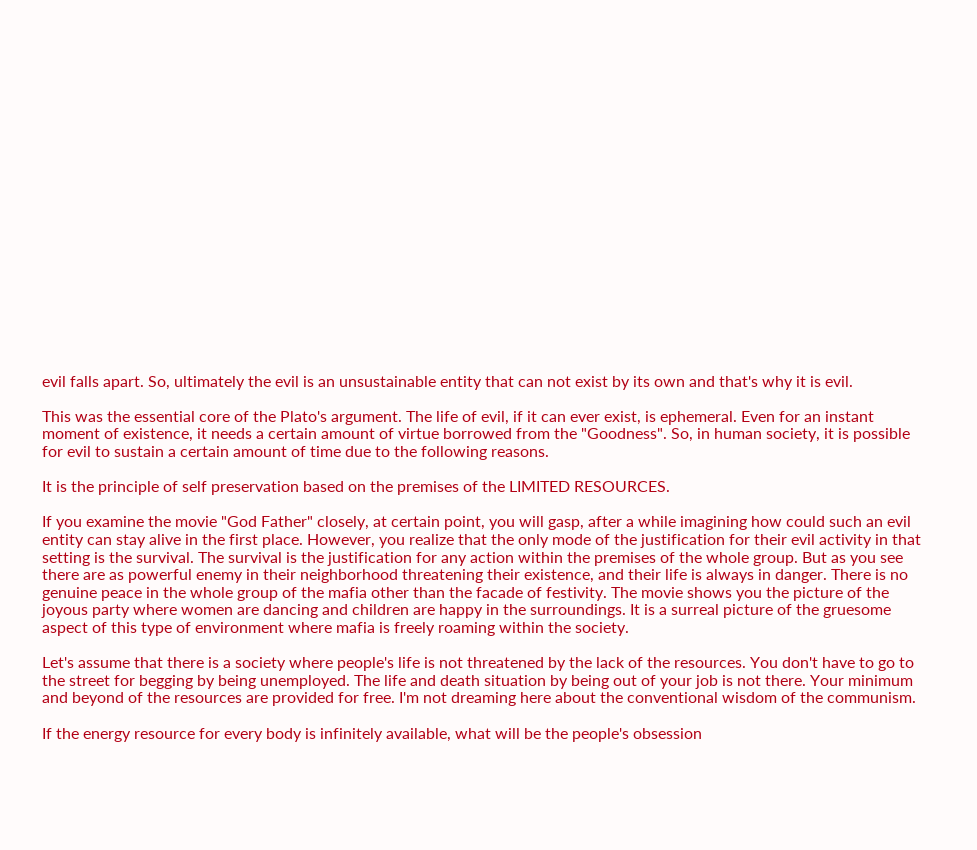evil falls apart. So, ultimately the evil is an unsustainable entity that can not exist by its own and that's why it is evil.

This was the essential core of the Plato's argument. The life of evil, if it can ever exist, is ephemeral. Even for an instant moment of existence, it needs a certain amount of virtue borrowed from the "Goodness". So, in human society, it is possible for evil to sustain a certain amount of time due to the following reasons.

It is the principle of self preservation based on the premises of the LIMITED RESOURCES.

If you examine the movie "God Father" closely, at certain point, you will gasp, after a while imagining how could such an evil entity can stay alive in the first place. However, you realize that the only mode of the justification for their evil activity in that setting is the survival. The survival is the justification for any action within the premises of the whole group. But as you see there are as powerful enemy in their neighborhood threatening their existence, and their life is always in danger. There is no genuine peace in the whole group of the mafia other than the facade of festivity. The movie shows you the picture of the joyous party where women are dancing and children are happy in the surroundings. It is a surreal picture of the gruesome aspect of this type of environment where mafia is freely roaming within the society.

Let's assume that there is a society where people's life is not threatened by the lack of the resources. You don't have to go to the street for begging by being unemployed. The life and death situation by being out of your job is not there. Your minimum and beyond of the resources are provided for free. I'm not dreaming here about the conventional wisdom of the communism.

If the energy resource for every body is infinitely available, what will be the people's obsession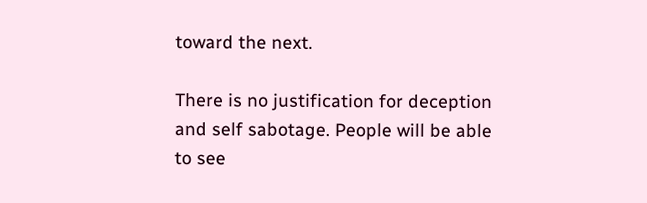toward the next.

There is no justification for deception and self sabotage. People will be able to see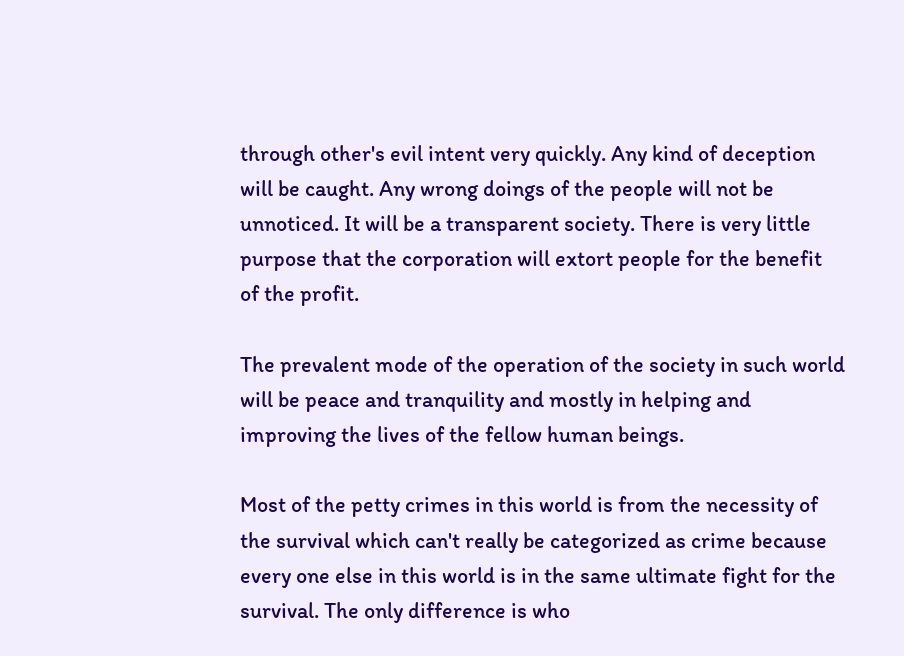through other's evil intent very quickly. Any kind of deception will be caught. Any wrong doings of the people will not be unnoticed. It will be a transparent society. There is very little purpose that the corporation will extort people for the benefit of the profit.

The prevalent mode of the operation of the society in such world will be peace and tranquility and mostly in helping and improving the lives of the fellow human beings.

Most of the petty crimes in this world is from the necessity of the survival which can't really be categorized as crime because every one else in this world is in the same ultimate fight for the survival. The only difference is who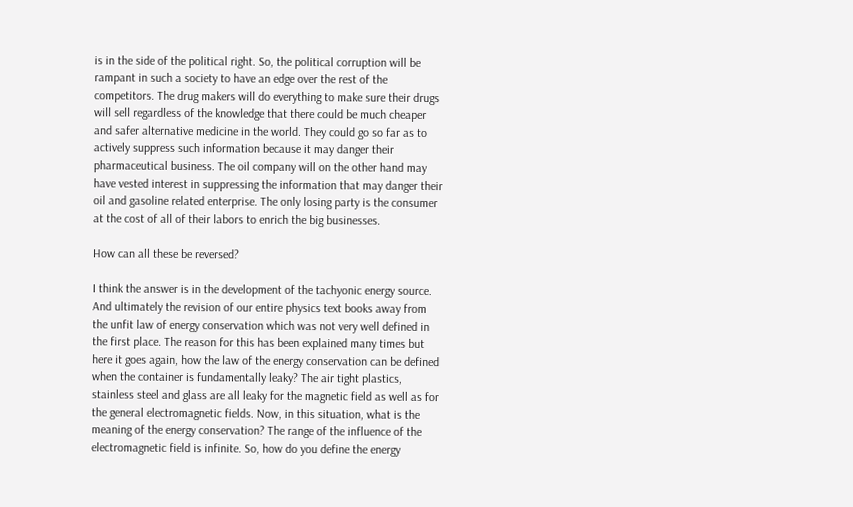is in the side of the political right. So, the political corruption will be rampant in such a society to have an edge over the rest of the competitors. The drug makers will do everything to make sure their drugs will sell regardless of the knowledge that there could be much cheaper and safer alternative medicine in the world. They could go so far as to actively suppress such information because it may danger their pharmaceutical business. The oil company will on the other hand may have vested interest in suppressing the information that may danger their oil and gasoline related enterprise. The only losing party is the consumer at the cost of all of their labors to enrich the big businesses.

How can all these be reversed?

I think the answer is in the development of the tachyonic energy source. And ultimately the revision of our entire physics text books away from the unfit law of energy conservation which was not very well defined in the first place. The reason for this has been explained many times but here it goes again, how the law of the energy conservation can be defined when the container is fundamentally leaky? The air tight plastics, stainless steel and glass are all leaky for the magnetic field as well as for the general electromagnetic fields. Now, in this situation, what is the meaning of the energy conservation? The range of the influence of the electromagnetic field is infinite. So, how do you define the energy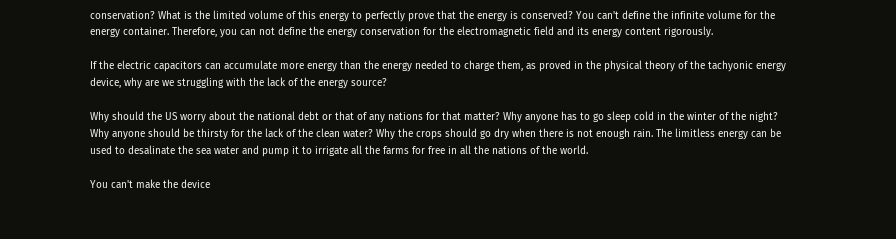conservation? What is the limited volume of this energy to perfectly prove that the energy is conserved? You can't define the infinite volume for the energy container. Therefore, you can not define the energy conservation for the electromagnetic field and its energy content rigorously.

If the electric capacitors can accumulate more energy than the energy needed to charge them, as proved in the physical theory of the tachyonic energy device, why are we struggling with the lack of the energy source?

Why should the US worry about the national debt or that of any nations for that matter? Why anyone has to go sleep cold in the winter of the night? Why anyone should be thirsty for the lack of the clean water? Why the crops should go dry when there is not enough rain. The limitless energy can be used to desalinate the sea water and pump it to irrigate all the farms for free in all the nations of the world.

You can't make the device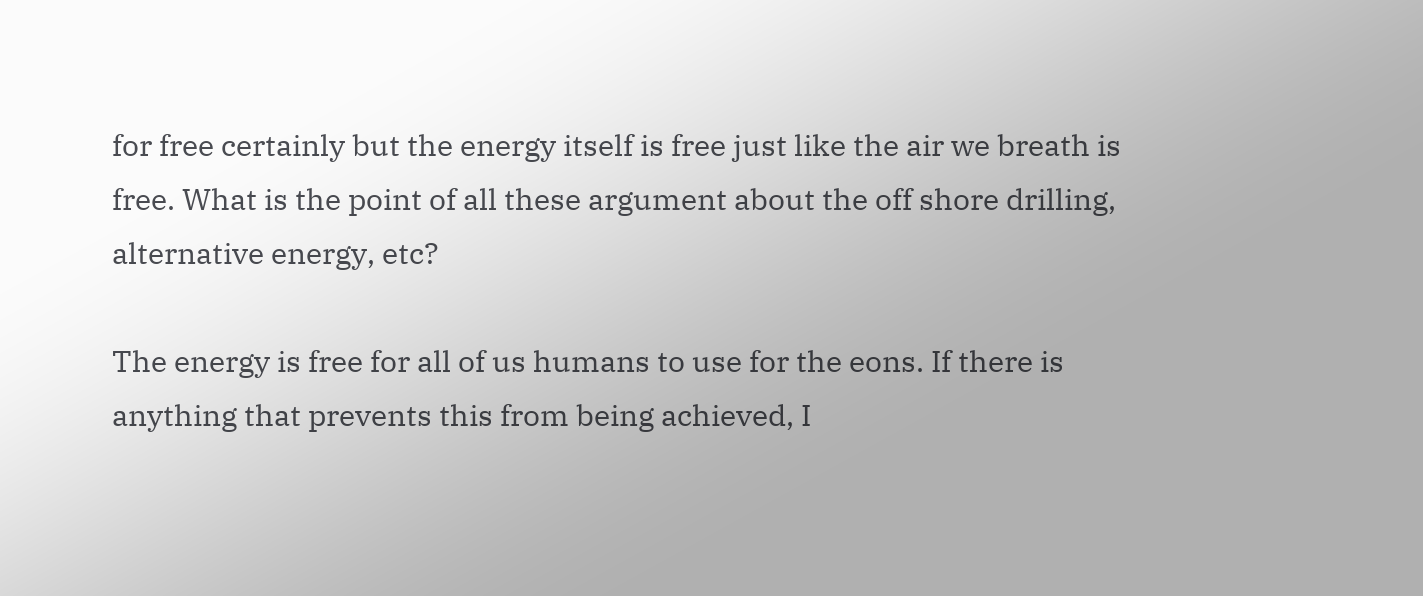for free certainly but the energy itself is free just like the air we breath is free. What is the point of all these argument about the off shore drilling, alternative energy, etc?

The energy is free for all of us humans to use for the eons. If there is anything that prevents this from being achieved, I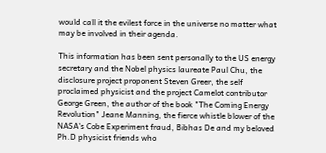would call it the evilest force in the universe no matter what may be involved in their agenda.

This information has been sent personally to the US energy secretary and the Nobel physics laureate Paul Chu, the disclosure project proponent Steven Greer, the self proclaimed physicist and the project Camelot contributor George Green, the author of the book "The Coming Energy Revolution" Jeane Manning, the fierce whistle blower of the NASA's Cobe Experiment fraud, Bibhas De and my beloved Ph.D physicist friends who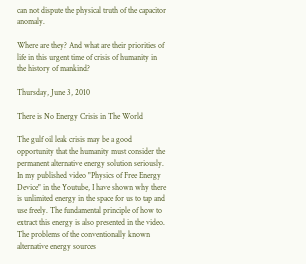can not dispute the physical truth of the capacitor anomaly.

Where are they? And what are their priorities of life in this urgent time of crisis of humanity in the history of mankind?

Thursday, June 3, 2010

There is No Energy Crisis in The World

The gulf oil leak crisis may be a good opportunity that the humanity must consider the permanent alternative energy solution seriously. In my published video "Physics of Free Energy Device" in the Youtube, I have shown why there is unlimited energy in the space for us to tap and use freely. The fundamental principle of how to extract this energy is also presented in the video. The problems of the conventionally known alternative energy sources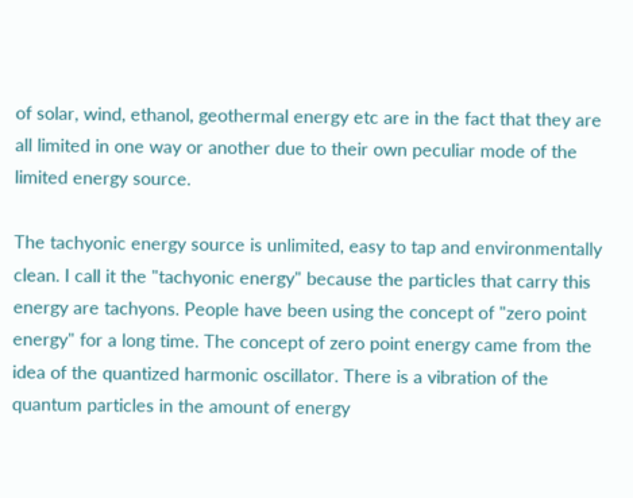of solar, wind, ethanol, geothermal energy etc are in the fact that they are all limited in one way or another due to their own peculiar mode of the limited energy source.

The tachyonic energy source is unlimited, easy to tap and environmentally clean. I call it the "tachyonic energy" because the particles that carry this energy are tachyons. People have been using the concept of "zero point energy" for a long time. The concept of zero point energy came from the idea of the quantized harmonic oscillator. There is a vibration of the quantum particles in the amount of energy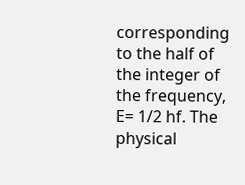corresponding to the half of the integer of the frequency, E= 1/2 hf. The physical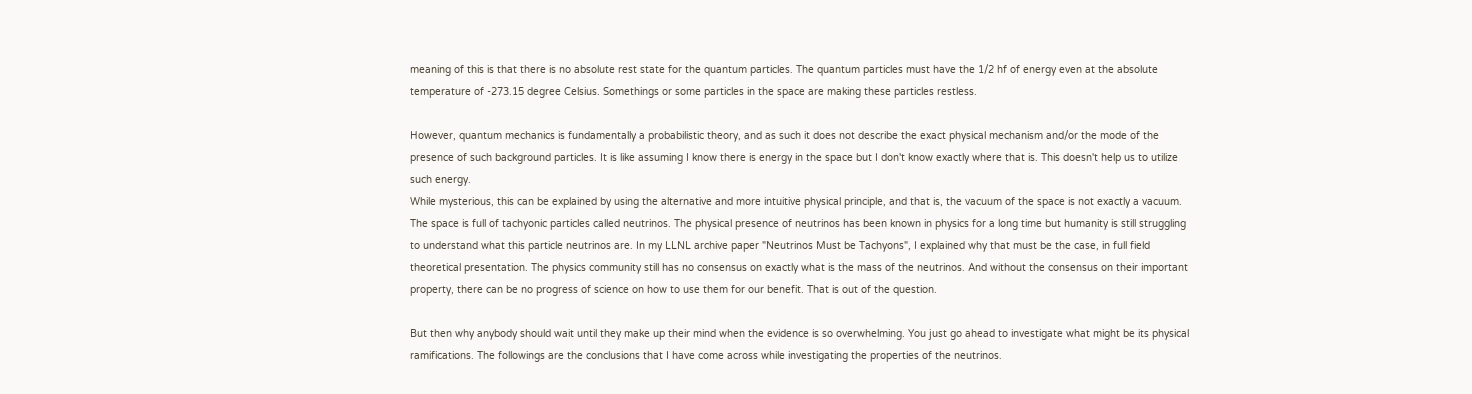meaning of this is that there is no absolute rest state for the quantum particles. The quantum particles must have the 1/2 hf of energy even at the absolute temperature of -273.15 degree Celsius. Somethings or some particles in the space are making these particles restless.

However, quantum mechanics is fundamentally a probabilistic theory, and as such it does not describe the exact physical mechanism and/or the mode of the presence of such background particles. It is like assuming I know there is energy in the space but I don't know exactly where that is. This doesn't help us to utilize such energy.
While mysterious, this can be explained by using the alternative and more intuitive physical principle, and that is, the vacuum of the space is not exactly a vacuum. The space is full of tachyonic particles called neutrinos. The physical presence of neutrinos has been known in physics for a long time but humanity is still struggling to understand what this particle neutrinos are. In my LLNL archive paper "Neutrinos Must be Tachyons", I explained why that must be the case, in full field theoretical presentation. The physics community still has no consensus on exactly what is the mass of the neutrinos. And without the consensus on their important property, there can be no progress of science on how to use them for our benefit. That is out of the question.

But then why anybody should wait until they make up their mind when the evidence is so overwhelming. You just go ahead to investigate what might be its physical ramifications. The followings are the conclusions that I have come across while investigating the properties of the neutrinos.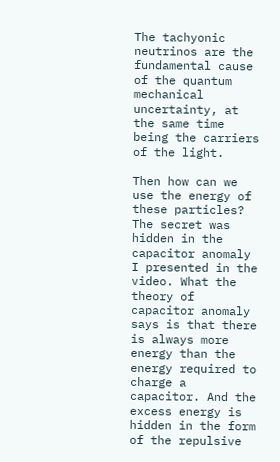The tachyonic neutrinos are the fundamental cause of the quantum mechanical uncertainty, at the same time being the carriers of the light.

Then how can we use the energy of these particles? The secret was hidden in the capacitor anomaly I presented in the video. What the theory of capacitor anomaly says is that there is always more energy than the energy required to charge a capacitor. And the excess energy is hidden in the form of the repulsive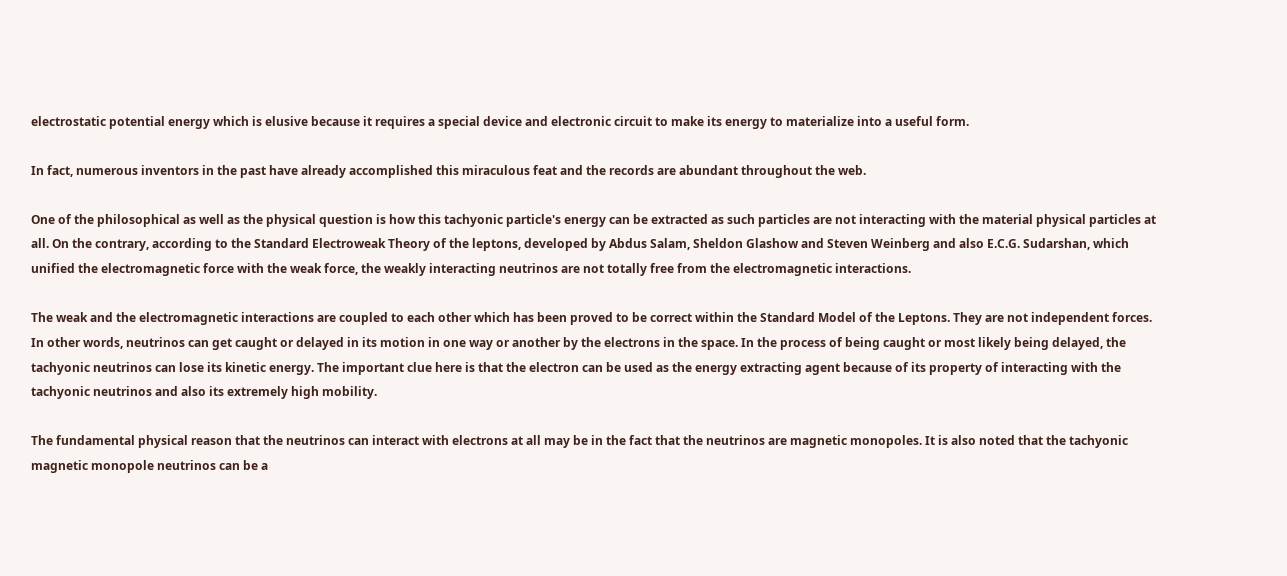electrostatic potential energy which is elusive because it requires a special device and electronic circuit to make its energy to materialize into a useful form.

In fact, numerous inventors in the past have already accomplished this miraculous feat and the records are abundant throughout the web.

One of the philosophical as well as the physical question is how this tachyonic particle's energy can be extracted as such particles are not interacting with the material physical particles at all. On the contrary, according to the Standard Electroweak Theory of the leptons, developed by Abdus Salam, Sheldon Glashow and Steven Weinberg and also E.C.G. Sudarshan, which unified the electromagnetic force with the weak force, the weakly interacting neutrinos are not totally free from the electromagnetic interactions.

The weak and the electromagnetic interactions are coupled to each other which has been proved to be correct within the Standard Model of the Leptons. They are not independent forces. In other words, neutrinos can get caught or delayed in its motion in one way or another by the electrons in the space. In the process of being caught or most likely being delayed, the tachyonic neutrinos can lose its kinetic energy. The important clue here is that the electron can be used as the energy extracting agent because of its property of interacting with the tachyonic neutrinos and also its extremely high mobility.

The fundamental physical reason that the neutrinos can interact with electrons at all may be in the fact that the neutrinos are magnetic monopoles. It is also noted that the tachyonic magnetic monopole neutrinos can be a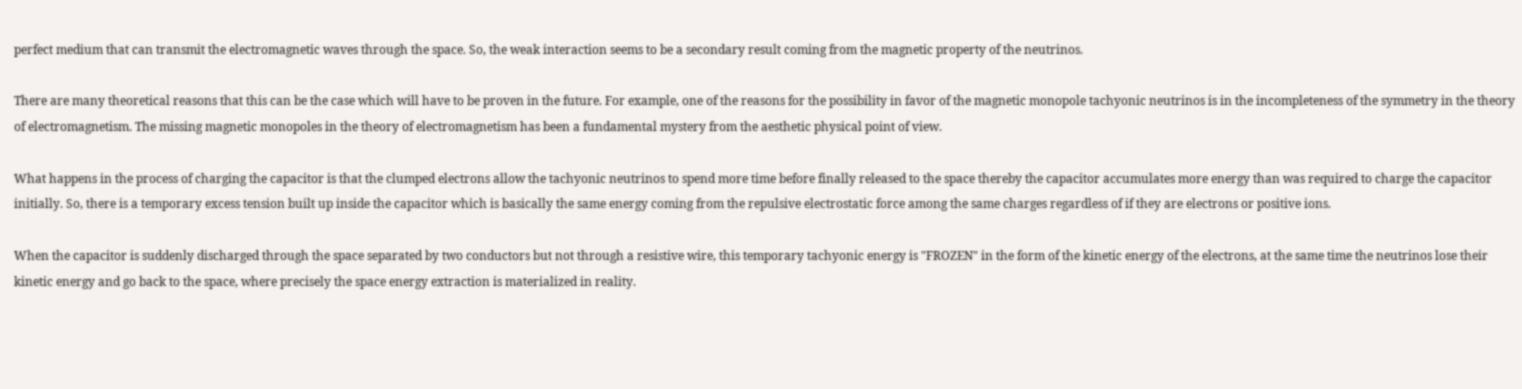perfect medium that can transmit the electromagnetic waves through the space. So, the weak interaction seems to be a secondary result coming from the magnetic property of the neutrinos.

There are many theoretical reasons that this can be the case which will have to be proven in the future. For example, one of the reasons for the possibility in favor of the magnetic monopole tachyonic neutrinos is in the incompleteness of the symmetry in the theory of electromagnetism. The missing magnetic monopoles in the theory of electromagnetism has been a fundamental mystery from the aesthetic physical point of view.

What happens in the process of charging the capacitor is that the clumped electrons allow the tachyonic neutrinos to spend more time before finally released to the space thereby the capacitor accumulates more energy than was required to charge the capacitor initially. So, there is a temporary excess tension built up inside the capacitor which is basically the same energy coming from the repulsive electrostatic force among the same charges regardless of if they are electrons or positive ions.

When the capacitor is suddenly discharged through the space separated by two conductors but not through a resistive wire, this temporary tachyonic energy is "FROZEN" in the form of the kinetic energy of the electrons, at the same time the neutrinos lose their kinetic energy and go back to the space, where precisely the space energy extraction is materialized in reality.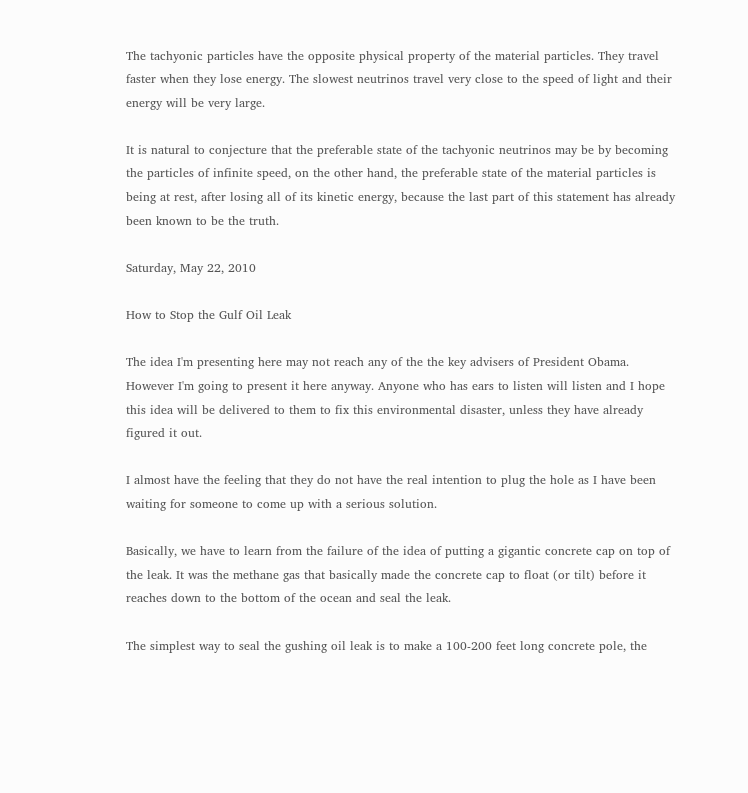The tachyonic particles have the opposite physical property of the material particles. They travel faster when they lose energy. The slowest neutrinos travel very close to the speed of light and their energy will be very large.

It is natural to conjecture that the preferable state of the tachyonic neutrinos may be by becoming the particles of infinite speed, on the other hand, the preferable state of the material particles is being at rest, after losing all of its kinetic energy, because the last part of this statement has already been known to be the truth.

Saturday, May 22, 2010

How to Stop the Gulf Oil Leak

The idea I'm presenting here may not reach any of the the key advisers of President Obama. However I'm going to present it here anyway. Anyone who has ears to listen will listen and I hope this idea will be delivered to them to fix this environmental disaster, unless they have already figured it out.

I almost have the feeling that they do not have the real intention to plug the hole as I have been waiting for someone to come up with a serious solution.

Basically, we have to learn from the failure of the idea of putting a gigantic concrete cap on top of the leak. It was the methane gas that basically made the concrete cap to float (or tilt) before it reaches down to the bottom of the ocean and seal the leak.

The simplest way to seal the gushing oil leak is to make a 100-200 feet long concrete pole, the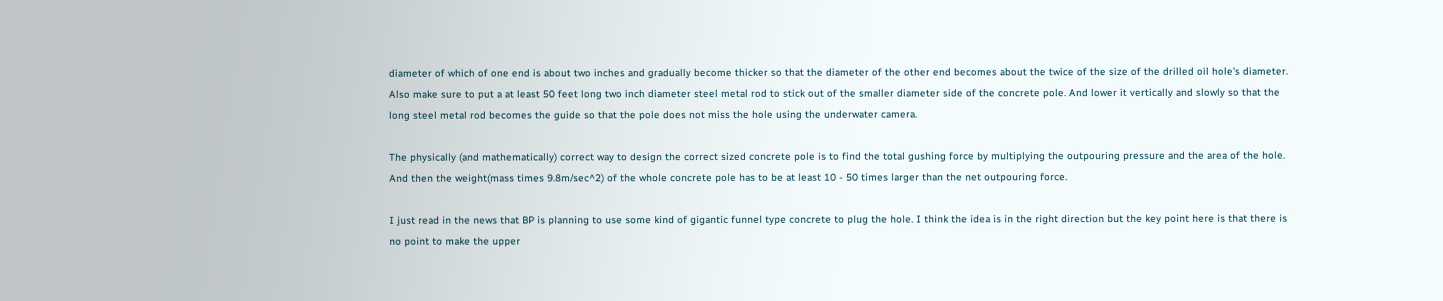diameter of which of one end is about two inches and gradually become thicker so that the diameter of the other end becomes about the twice of the size of the drilled oil hole's diameter. Also make sure to put a at least 50 feet long two inch diameter steel metal rod to stick out of the smaller diameter side of the concrete pole. And lower it vertically and slowly so that the long steel metal rod becomes the guide so that the pole does not miss the hole using the underwater camera.

The physically (and mathematically) correct way to design the correct sized concrete pole is to find the total gushing force by multiplying the outpouring pressure and the area of the hole. And then the weight(mass times 9.8m/sec^2) of the whole concrete pole has to be at least 10 - 50 times larger than the net outpouring force.

I just read in the news that BP is planning to use some kind of gigantic funnel type concrete to plug the hole. I think the idea is in the right direction but the key point here is that there is no point to make the upper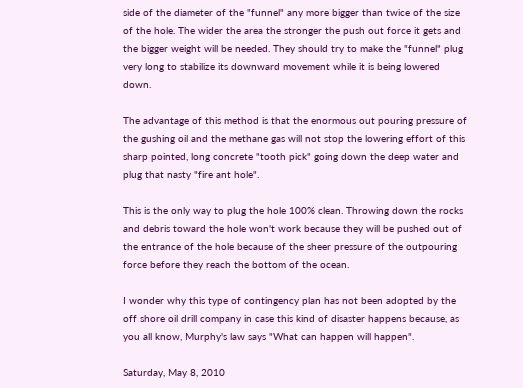side of the diameter of the "funnel" any more bigger than twice of the size of the hole. The wider the area the stronger the push out force it gets and the bigger weight will be needed. They should try to make the "funnel" plug very long to stabilize its downward movement while it is being lowered down.

The advantage of this method is that the enormous out pouring pressure of the gushing oil and the methane gas will not stop the lowering effort of this sharp pointed, long concrete "tooth pick" going down the deep water and plug that nasty "fire ant hole".

This is the only way to plug the hole 100% clean. Throwing down the rocks and debris toward the hole won't work because they will be pushed out of the entrance of the hole because of the sheer pressure of the outpouring force before they reach the bottom of the ocean.

I wonder why this type of contingency plan has not been adopted by the off shore oil drill company in case this kind of disaster happens because, as you all know, Murphy's law says "What can happen will happen".

Saturday, May 8, 2010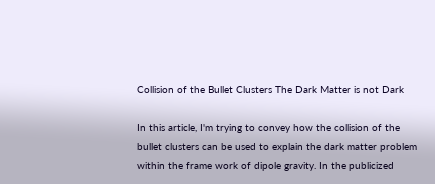Collision of the Bullet Clusters The Dark Matter is not Dark

In this article, I'm trying to convey how the collision of the bullet clusters can be used to explain the dark matter problem within the frame work of dipole gravity. In the publicized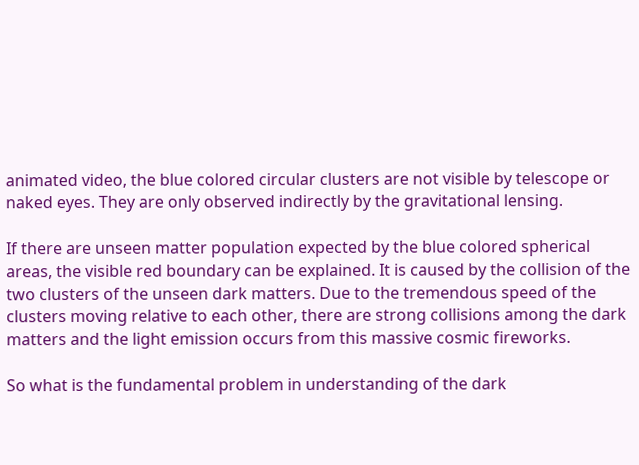animated video, the blue colored circular clusters are not visible by telescope or naked eyes. They are only observed indirectly by the gravitational lensing.

If there are unseen matter population expected by the blue colored spherical areas, the visible red boundary can be explained. It is caused by the collision of the two clusters of the unseen dark matters. Due to the tremendous speed of the clusters moving relative to each other, there are strong collisions among the dark matters and the light emission occurs from this massive cosmic fireworks.

So what is the fundamental problem in understanding of the dark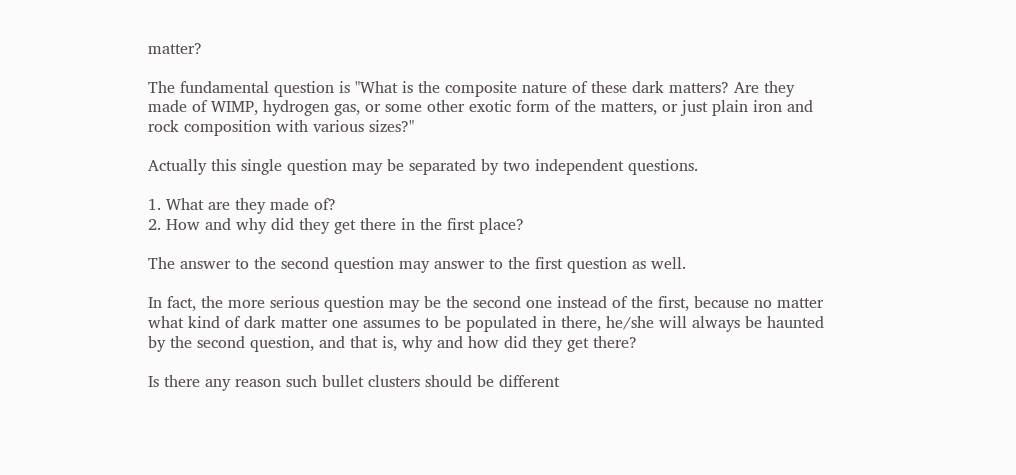matter?

The fundamental question is "What is the composite nature of these dark matters? Are they made of WIMP, hydrogen gas, or some other exotic form of the matters, or just plain iron and rock composition with various sizes?"

Actually this single question may be separated by two independent questions.

1. What are they made of?
2. How and why did they get there in the first place?

The answer to the second question may answer to the first question as well.

In fact, the more serious question may be the second one instead of the first, because no matter what kind of dark matter one assumes to be populated in there, he/she will always be haunted by the second question, and that is, why and how did they get there?

Is there any reason such bullet clusters should be different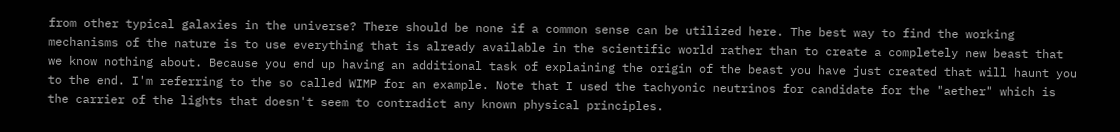from other typical galaxies in the universe? There should be none if a common sense can be utilized here. The best way to find the working mechanisms of the nature is to use everything that is already available in the scientific world rather than to create a completely new beast that we know nothing about. Because you end up having an additional task of explaining the origin of the beast you have just created that will haunt you to the end. I'm referring to the so called WIMP for an example. Note that I used the tachyonic neutrinos for candidate for the "aether" which is the carrier of the lights that doesn't seem to contradict any known physical principles.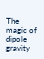The magic of dipole gravity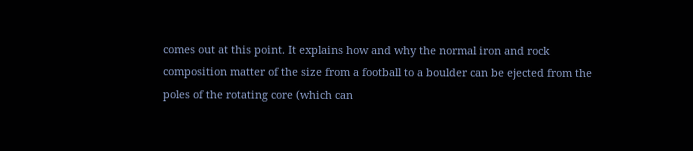comes out at this point. It explains how and why the normal iron and rock composition matter of the size from a football to a boulder can be ejected from the poles of the rotating core (which can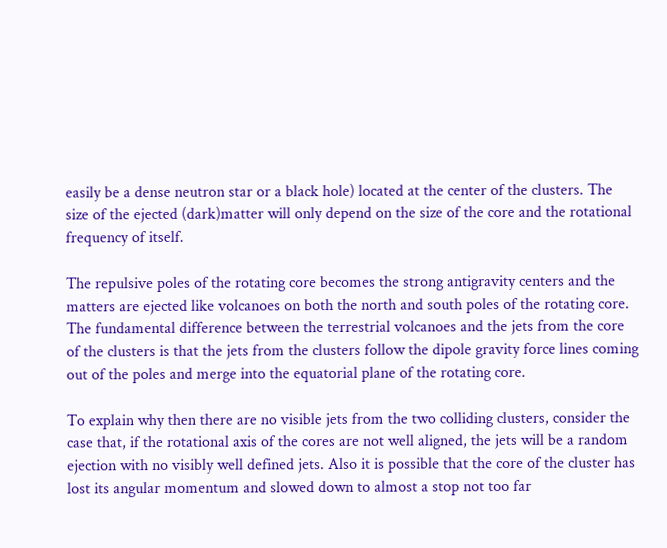easily be a dense neutron star or a black hole) located at the center of the clusters. The size of the ejected (dark)matter will only depend on the size of the core and the rotational frequency of itself.

The repulsive poles of the rotating core becomes the strong antigravity centers and the matters are ejected like volcanoes on both the north and south poles of the rotating core. The fundamental difference between the terrestrial volcanoes and the jets from the core of the clusters is that the jets from the clusters follow the dipole gravity force lines coming out of the poles and merge into the equatorial plane of the rotating core.

To explain why then there are no visible jets from the two colliding clusters, consider the case that, if the rotational axis of the cores are not well aligned, the jets will be a random ejection with no visibly well defined jets. Also it is possible that the core of the cluster has lost its angular momentum and slowed down to almost a stop not too far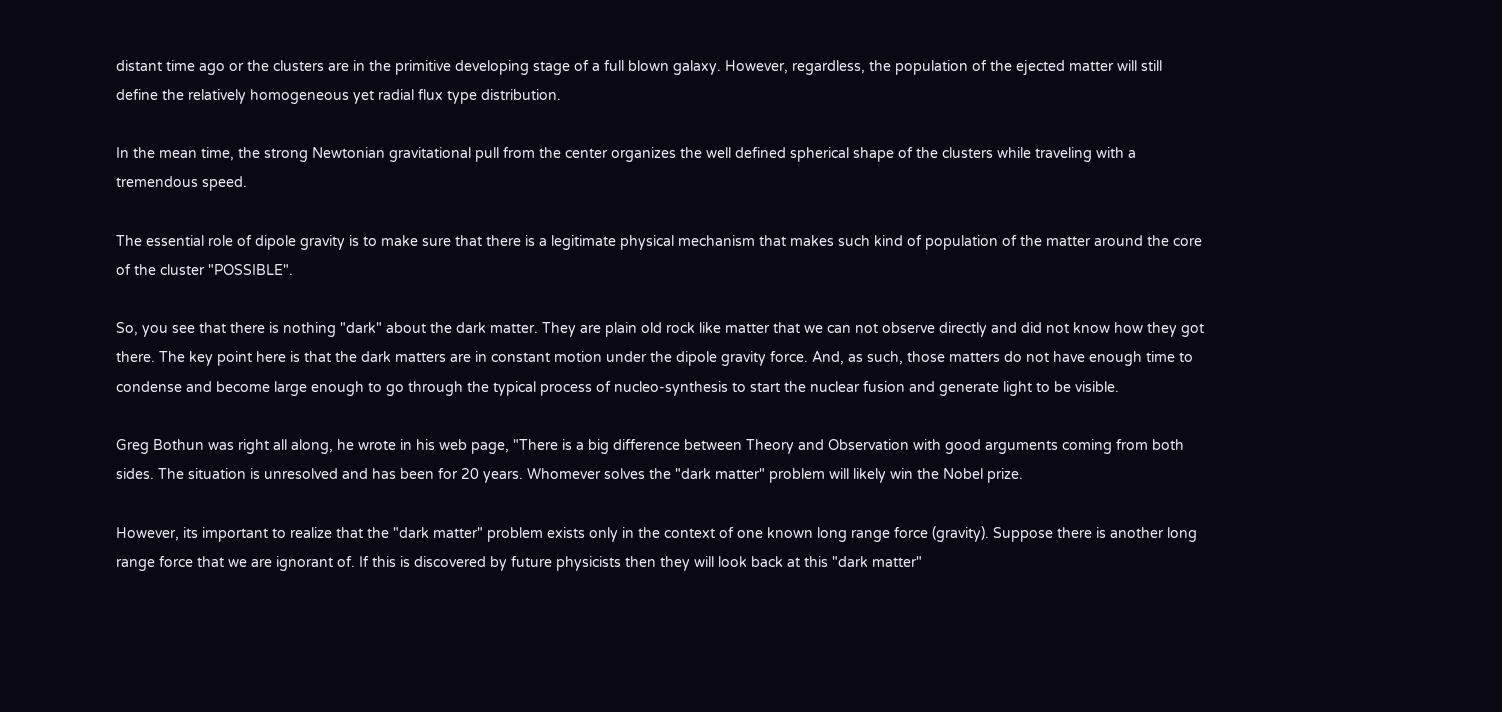distant time ago or the clusters are in the primitive developing stage of a full blown galaxy. However, regardless, the population of the ejected matter will still define the relatively homogeneous yet radial flux type distribution.

In the mean time, the strong Newtonian gravitational pull from the center organizes the well defined spherical shape of the clusters while traveling with a tremendous speed.

The essential role of dipole gravity is to make sure that there is a legitimate physical mechanism that makes such kind of population of the matter around the core of the cluster "POSSIBLE".

So, you see that there is nothing "dark" about the dark matter. They are plain old rock like matter that we can not observe directly and did not know how they got there. The key point here is that the dark matters are in constant motion under the dipole gravity force. And, as such, those matters do not have enough time to condense and become large enough to go through the typical process of nucleo-synthesis to start the nuclear fusion and generate light to be visible.

Greg Bothun was right all along, he wrote in his web page, "There is a big difference between Theory and Observation with good arguments coming from both sides. The situation is unresolved and has been for 20 years. Whomever solves the "dark matter" problem will likely win the Nobel prize.

However, its important to realize that the "dark matter" problem exists only in the context of one known long range force (gravity). Suppose there is another long range force that we are ignorant of. If this is discovered by future physicists then they will look back at this "dark matter"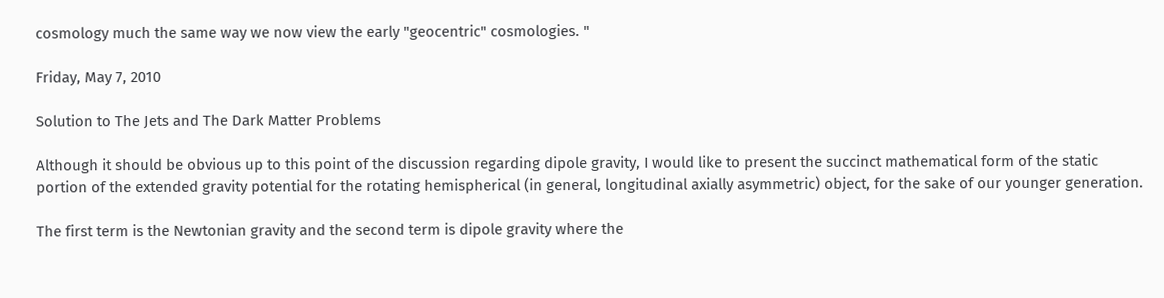cosmology much the same way we now view the early "geocentric" cosmologies. "

Friday, May 7, 2010

Solution to The Jets and The Dark Matter Problems

Although it should be obvious up to this point of the discussion regarding dipole gravity, I would like to present the succinct mathematical form of the static portion of the extended gravity potential for the rotating hemispherical (in general, longitudinal axially asymmetric) object, for the sake of our younger generation.

The first term is the Newtonian gravity and the second term is dipole gravity where the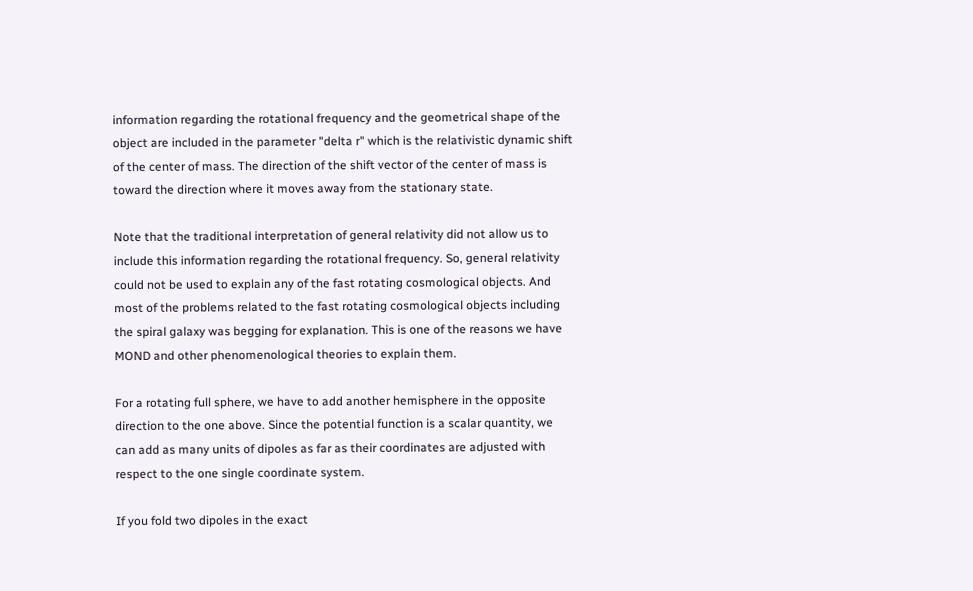information regarding the rotational frequency and the geometrical shape of the object are included in the parameter "delta r" which is the relativistic dynamic shift of the center of mass. The direction of the shift vector of the center of mass is toward the direction where it moves away from the stationary state.

Note that the traditional interpretation of general relativity did not allow us to include this information regarding the rotational frequency. So, general relativity could not be used to explain any of the fast rotating cosmological objects. And most of the problems related to the fast rotating cosmological objects including the spiral galaxy was begging for explanation. This is one of the reasons we have MOND and other phenomenological theories to explain them.

For a rotating full sphere, we have to add another hemisphere in the opposite direction to the one above. Since the potential function is a scalar quantity, we can add as many units of dipoles as far as their coordinates are adjusted with respect to the one single coordinate system.

If you fold two dipoles in the exact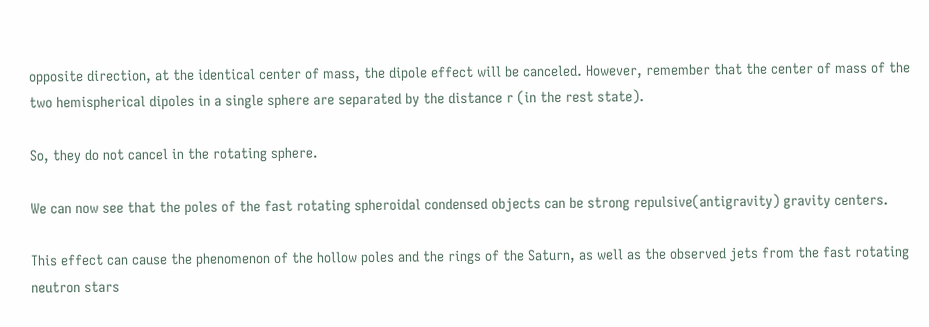opposite direction, at the identical center of mass, the dipole effect will be canceled. However, remember that the center of mass of the two hemispherical dipoles in a single sphere are separated by the distance r (in the rest state).

So, they do not cancel in the rotating sphere.

We can now see that the poles of the fast rotating spheroidal condensed objects can be strong repulsive(antigravity) gravity centers.

This effect can cause the phenomenon of the hollow poles and the rings of the Saturn, as well as the observed jets from the fast rotating neutron stars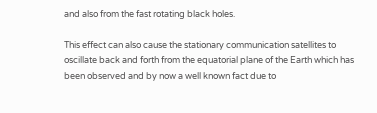and also from the fast rotating black holes.

This effect can also cause the stationary communication satellites to oscillate back and forth from the equatorial plane of the Earth which has been observed and by now a well known fact due to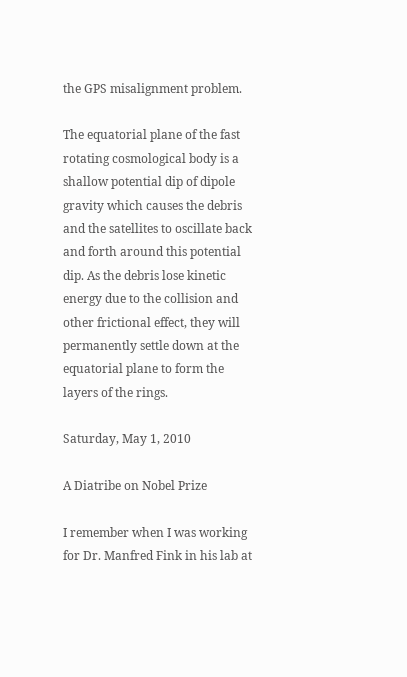the GPS misalignment problem.

The equatorial plane of the fast rotating cosmological body is a shallow potential dip of dipole gravity which causes the debris and the satellites to oscillate back and forth around this potential dip. As the debris lose kinetic energy due to the collision and other frictional effect, they will permanently settle down at the equatorial plane to form the layers of the rings.

Saturday, May 1, 2010

A Diatribe on Nobel Prize

I remember when I was working for Dr. Manfred Fink in his lab at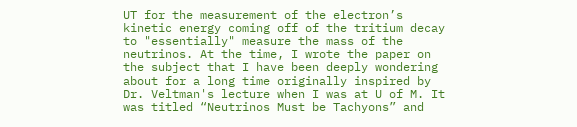UT for the measurement of the electron’s kinetic energy coming off of the tritium decay to "essentially" measure the mass of the neutrinos. At the time, I wrote the paper on the subject that I have been deeply wondering about for a long time originally inspired by Dr. Veltman's lecture when I was at U of M. It was titled “Neutrinos Must be Tachyons” and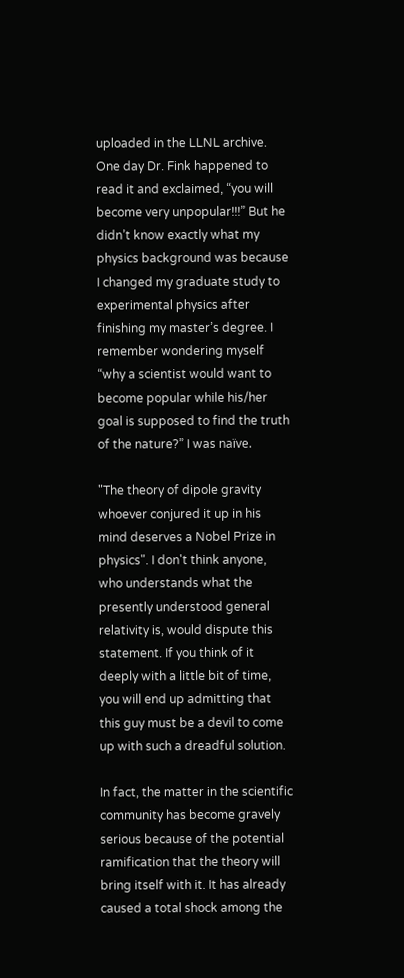uploaded in the LLNL archive. One day Dr. Fink happened to read it and exclaimed, “you will become very unpopular!!!” But he didn’t know exactly what my physics background was because I changed my graduate study to experimental physics after finishing my master’s degree. I remember wondering myself “why a scientist would want to become popular while his/her goal is supposed to find the truth of the nature?” I was naïve.

"The theory of dipole gravity whoever conjured it up in his mind deserves a Nobel Prize in physics". I don't think anyone, who understands what the presently understood general relativity is, would dispute this statement. If you think of it deeply with a little bit of time, you will end up admitting that this guy must be a devil to come up with such a dreadful solution.

In fact, the matter in the scientific community has become gravely serious because of the potential ramification that the theory will bring itself with it. It has already caused a total shock among the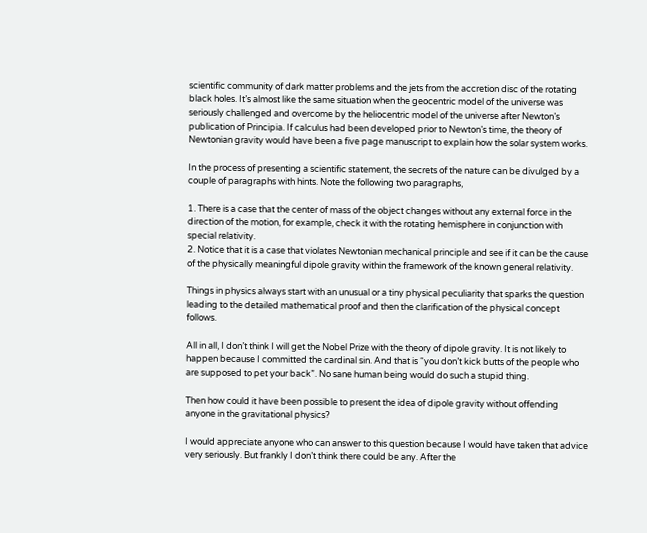scientific community of dark matter problems and the jets from the accretion disc of the rotating black holes. It’s almost like the same situation when the geocentric model of the universe was seriously challenged and overcome by the heliocentric model of the universe after Newton’s publication of Principia. If calculus had been developed prior to Newton’s time, the theory of Newtonian gravity would have been a five page manuscript to explain how the solar system works.

In the process of presenting a scientific statement, the secrets of the nature can be divulged by a couple of paragraphs with hints. Note the following two paragraphs,

1. There is a case that the center of mass of the object changes without any external force in the direction of the motion, for example, check it with the rotating hemisphere in conjunction with special relativity.
2. Notice that it is a case that violates Newtonian mechanical principle and see if it can be the cause of the physically meaningful dipole gravity within the framework of the known general relativity.

Things in physics always start with an unusual or a tiny physical peculiarity that sparks the question leading to the detailed mathematical proof and then the clarification of the physical concept follows.

All in all, I don’t think I will get the Nobel Prize with the theory of dipole gravity. It is not likely to happen because I committed the cardinal sin. And that is “you don’t kick butts of the people who are supposed to pet your back”. No sane human being would do such a stupid thing.

Then how could it have been possible to present the idea of dipole gravity without offending anyone in the gravitational physics?

I would appreciate anyone who can answer to this question because I would have taken that advice very seriously. But frankly I don’t think there could be any. After the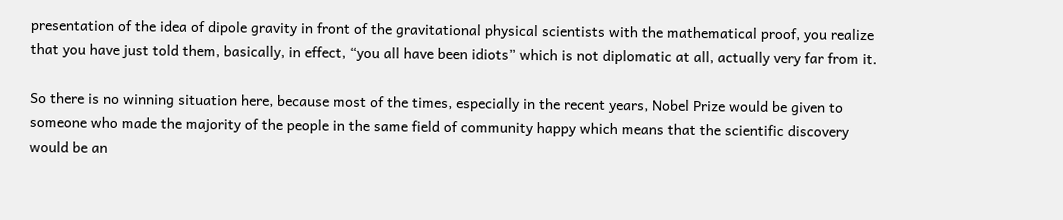presentation of the idea of dipole gravity in front of the gravitational physical scientists with the mathematical proof, you realize that you have just told them, basically, in effect, “you all have been idiots” which is not diplomatic at all, actually very far from it.

So there is no winning situation here, because most of the times, especially in the recent years, Nobel Prize would be given to someone who made the majority of the people in the same field of community happy which means that the scientific discovery would be an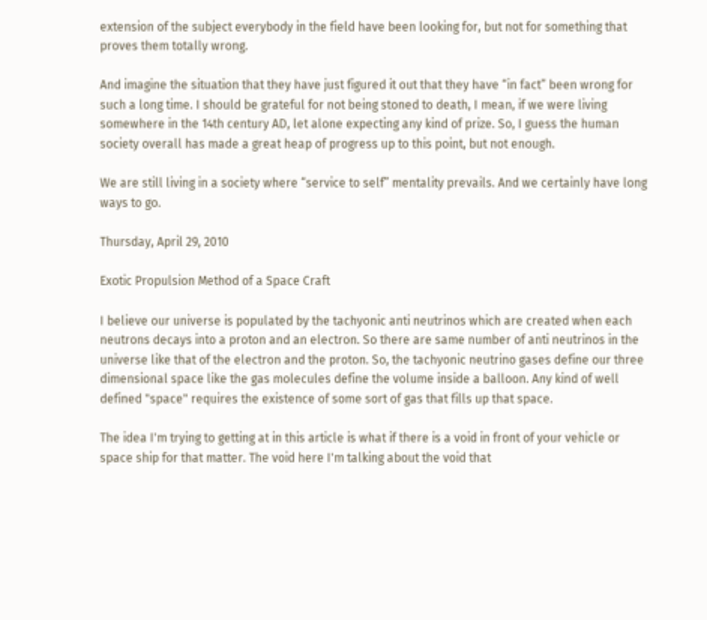extension of the subject everybody in the field have been looking for, but not for something that proves them totally wrong.

And imagine the situation that they have just figured it out that they have “in fact” been wrong for such a long time. I should be grateful for not being stoned to death, I mean, if we were living somewhere in the 14th century AD, let alone expecting any kind of prize. So, I guess the human society overall has made a great heap of progress up to this point, but not enough.

We are still living in a society where “service to self” mentality prevails. And we certainly have long ways to go.

Thursday, April 29, 2010

Exotic Propulsion Method of a Space Craft

I believe our universe is populated by the tachyonic anti neutrinos which are created when each neutrons decays into a proton and an electron. So there are same number of anti neutrinos in the universe like that of the electron and the proton. So, the tachyonic neutrino gases define our three dimensional space like the gas molecules define the volume inside a balloon. Any kind of well defined "space" requires the existence of some sort of gas that fills up that space.

The idea I'm trying to getting at in this article is what if there is a void in front of your vehicle or space ship for that matter. The void here I'm talking about the void that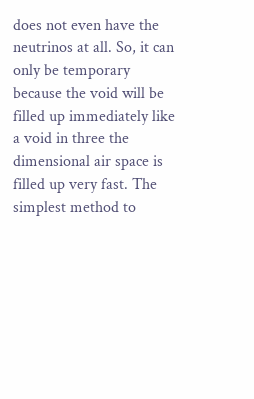does not even have the neutrinos at all. So, it can only be temporary because the void will be filled up immediately like a void in three the dimensional air space is filled up very fast. The simplest method to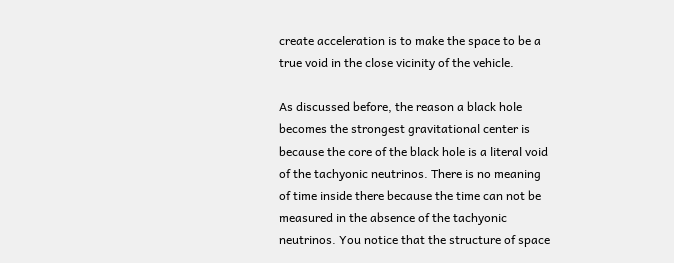create acceleration is to make the space to be a true void in the close vicinity of the vehicle.

As discussed before, the reason a black hole becomes the strongest gravitational center is because the core of the black hole is a literal void of the tachyonic neutrinos. There is no meaning of time inside there because the time can not be measured in the absence of the tachyonic neutrinos. You notice that the structure of space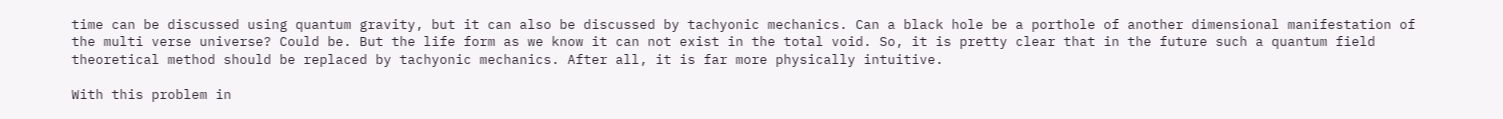time can be discussed using quantum gravity, but it can also be discussed by tachyonic mechanics. Can a black hole be a porthole of another dimensional manifestation of the multi verse universe? Could be. But the life form as we know it can not exist in the total void. So, it is pretty clear that in the future such a quantum field theoretical method should be replaced by tachyonic mechanics. After all, it is far more physically intuitive.

With this problem in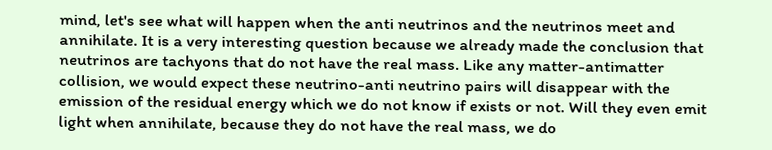mind, let's see what will happen when the anti neutrinos and the neutrinos meet and annihilate. It is a very interesting question because we already made the conclusion that neutrinos are tachyons that do not have the real mass. Like any matter-antimatter collision, we would expect these neutrino-anti neutrino pairs will disappear with the emission of the residual energy which we do not know if exists or not. Will they even emit light when annihilate, because they do not have the real mass, we do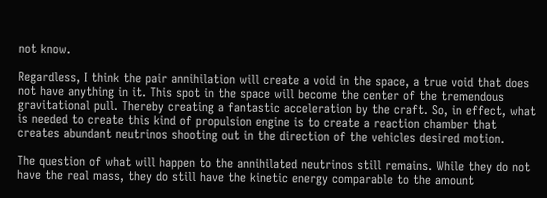not know.

Regardless, I think the pair annihilation will create a void in the space, a true void that does not have anything in it. This spot in the space will become the center of the tremendous gravitational pull. Thereby creating a fantastic acceleration by the craft. So, in effect, what is needed to create this kind of propulsion engine is to create a reaction chamber that creates abundant neutrinos shooting out in the direction of the vehicles desired motion.

The question of what will happen to the annihilated neutrinos still remains. While they do not have the real mass, they do still have the kinetic energy comparable to the amount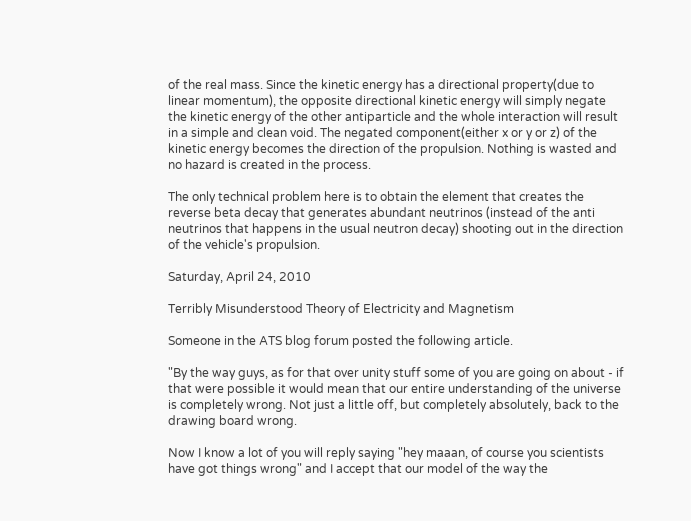of the real mass. Since the kinetic energy has a directional property(due to linear momentum), the opposite directional kinetic energy will simply negate the kinetic energy of the other antiparticle and the whole interaction will result in a simple and clean void. The negated component(either x or y or z) of the kinetic energy becomes the direction of the propulsion. Nothing is wasted and no hazard is created in the process.

The only technical problem here is to obtain the element that creates the reverse beta decay that generates abundant neutrinos (instead of the anti neutrinos that happens in the usual neutron decay) shooting out in the direction of the vehicle's propulsion.

Saturday, April 24, 2010

Terribly Misunderstood Theory of Electricity and Magnetism

Someone in the ATS blog forum posted the following article.

"By the way guys, as for that over unity stuff some of you are going on about - if that were possible it would mean that our entire understanding of the universe is completely wrong. Not just a little off, but completely absolutely, back to the drawing board wrong.

Now I know a lot of you will reply saying "hey maaan, of course you scientists have got things wrong" and I accept that our model of the way the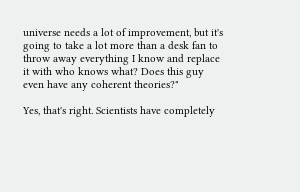universe needs a lot of improvement, but it's going to take a lot more than a desk fan to throw away everything I know and replace it with who knows what? Does this guy even have any coherent theories?"

Yes, that's right. Scientists have completely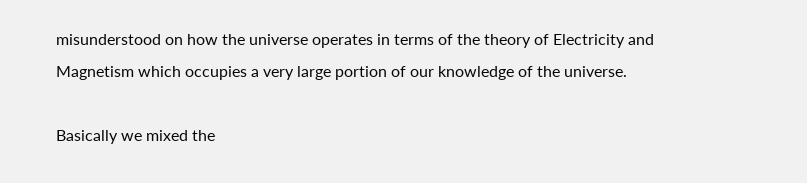misunderstood on how the universe operates in terms of the theory of Electricity and Magnetism which occupies a very large portion of our knowledge of the universe.

Basically we mixed the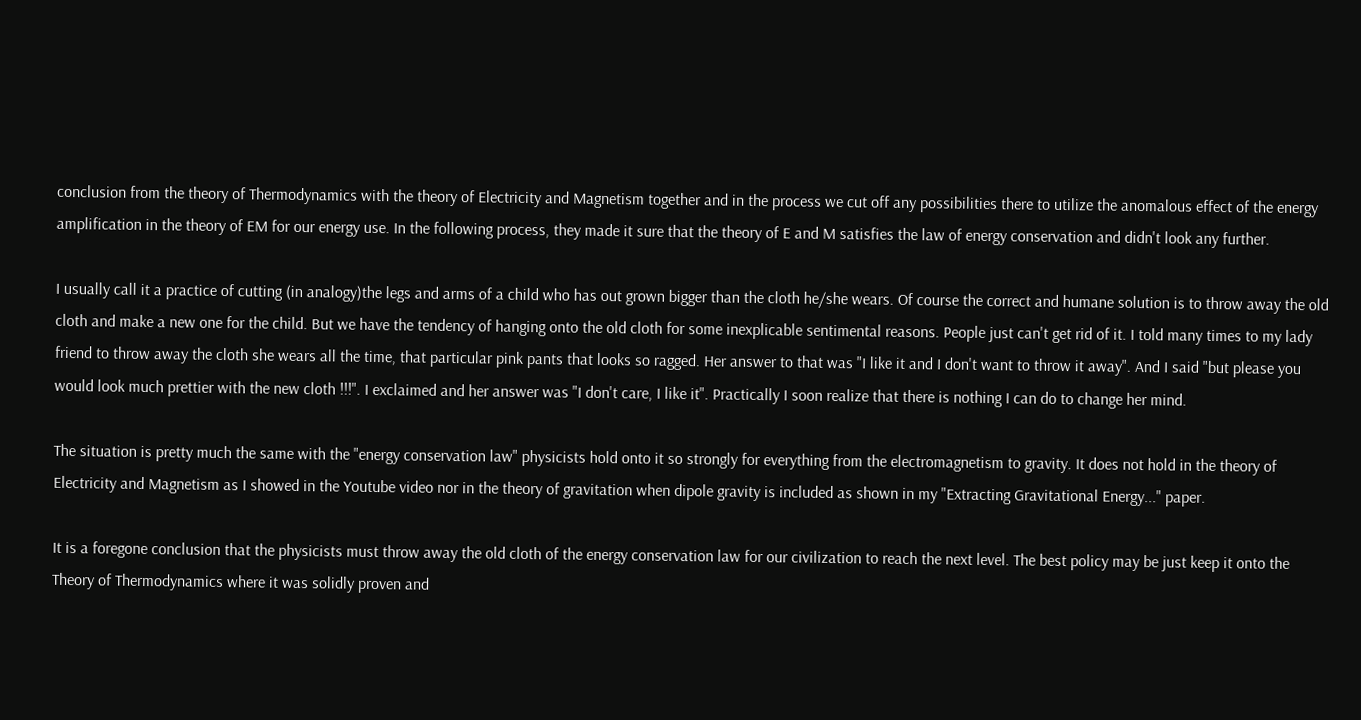conclusion from the theory of Thermodynamics with the theory of Electricity and Magnetism together and in the process we cut off any possibilities there to utilize the anomalous effect of the energy amplification in the theory of EM for our energy use. In the following process, they made it sure that the theory of E and M satisfies the law of energy conservation and didn't look any further.

I usually call it a practice of cutting (in analogy)the legs and arms of a child who has out grown bigger than the cloth he/she wears. Of course the correct and humane solution is to throw away the old cloth and make a new one for the child. But we have the tendency of hanging onto the old cloth for some inexplicable sentimental reasons. People just can't get rid of it. I told many times to my lady friend to throw away the cloth she wears all the time, that particular pink pants that looks so ragged. Her answer to that was "I like it and I don't want to throw it away". And I said "but please you would look much prettier with the new cloth !!!". I exclaimed and her answer was "I don't care, I like it". Practically I soon realize that there is nothing I can do to change her mind.

The situation is pretty much the same with the "energy conservation law" physicists hold onto it so strongly for everything from the electromagnetism to gravity. It does not hold in the theory of Electricity and Magnetism as I showed in the Youtube video nor in the theory of gravitation when dipole gravity is included as shown in my "Extracting Gravitational Energy..." paper.

It is a foregone conclusion that the physicists must throw away the old cloth of the energy conservation law for our civilization to reach the next level. The best policy may be just keep it onto the Theory of Thermodynamics where it was solidly proven and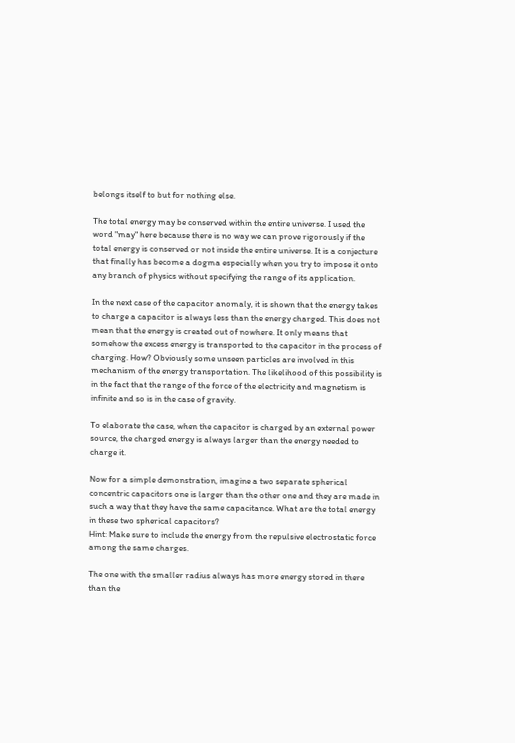belongs itself to but for nothing else.

The total energy may be conserved within the entire universe. I used the word "may" here because there is no way we can prove rigorously if the total energy is conserved or not inside the entire universe. It is a conjecture that finally has become a dogma especially when you try to impose it onto any branch of physics without specifying the range of its application.

In the next case of the capacitor anomaly, it is shown that the energy takes to charge a capacitor is always less than the energy charged. This does not mean that the energy is created out of nowhere. It only means that somehow the excess energy is transported to the capacitor in the process of charging. How? Obviously some unseen particles are involved in this mechanism of the energy transportation. The likelihood of this possibility is in the fact that the range of the force of the electricity and magnetism is infinite and so is in the case of gravity.

To elaborate the case, when the capacitor is charged by an external power source, the charged energy is always larger than the energy needed to charge it.

Now for a simple demonstration, imagine a two separate spherical concentric capacitors one is larger than the other one and they are made in such a way that they have the same capacitance. What are the total energy in these two spherical capacitors?
Hint: Make sure to include the energy from the repulsive electrostatic force among the same charges.

The one with the smaller radius always has more energy stored in there than the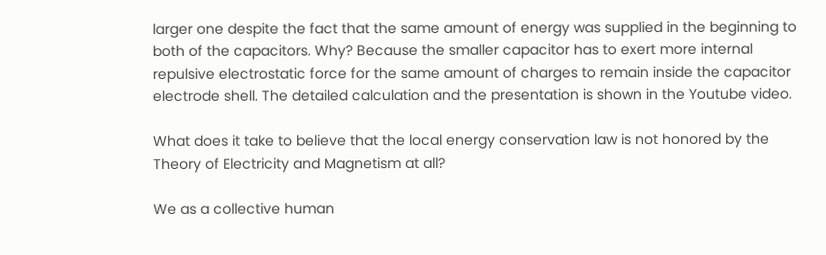larger one despite the fact that the same amount of energy was supplied in the beginning to both of the capacitors. Why? Because the smaller capacitor has to exert more internal repulsive electrostatic force for the same amount of charges to remain inside the capacitor electrode shell. The detailed calculation and the presentation is shown in the Youtube video.

What does it take to believe that the local energy conservation law is not honored by the Theory of Electricity and Magnetism at all?

We as a collective human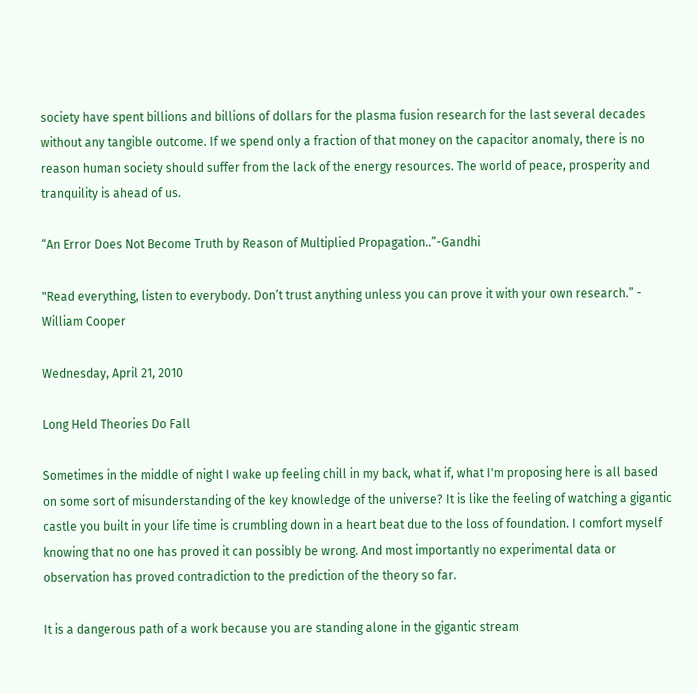society have spent billions and billions of dollars for the plasma fusion research for the last several decades without any tangible outcome. If we spend only a fraction of that money on the capacitor anomaly, there is no reason human society should suffer from the lack of the energy resources. The world of peace, prosperity and tranquility is ahead of us.

“An Error Does Not Become Truth by Reason of Multiplied Propagation..”-Gandhi

"Read everything, listen to everybody. Don’t trust anything unless you can prove it with your own research.” - William Cooper

Wednesday, April 21, 2010

Long Held Theories Do Fall

Sometimes in the middle of night I wake up feeling chill in my back, what if, what I'm proposing here is all based on some sort of misunderstanding of the key knowledge of the universe? It is like the feeling of watching a gigantic castle you built in your life time is crumbling down in a heart beat due to the loss of foundation. I comfort myself knowing that no one has proved it can possibly be wrong. And most importantly no experimental data or observation has proved contradiction to the prediction of the theory so far.

It is a dangerous path of a work because you are standing alone in the gigantic stream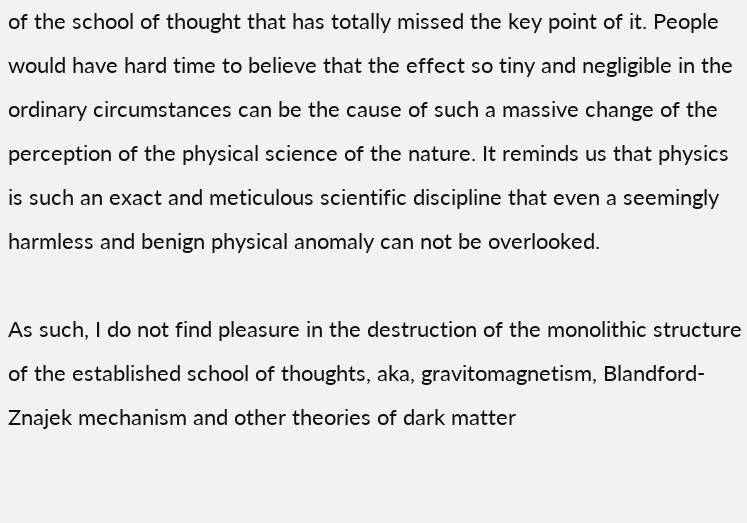of the school of thought that has totally missed the key point of it. People would have hard time to believe that the effect so tiny and negligible in the ordinary circumstances can be the cause of such a massive change of the perception of the physical science of the nature. It reminds us that physics is such an exact and meticulous scientific discipline that even a seemingly harmless and benign physical anomaly can not be overlooked.

As such, I do not find pleasure in the destruction of the monolithic structure of the established school of thoughts, aka, gravitomagnetism, Blandford-Znajek mechanism and other theories of dark matter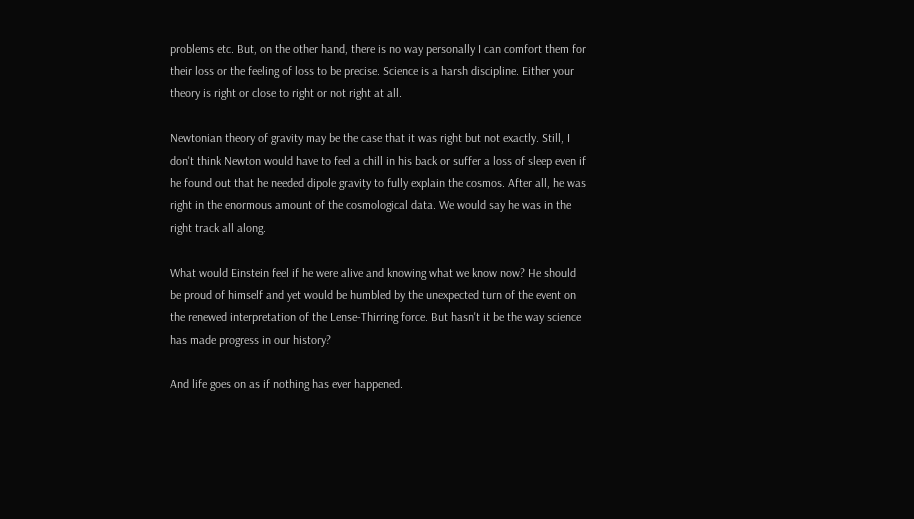problems etc. But, on the other hand, there is no way personally I can comfort them for their loss or the feeling of loss to be precise. Science is a harsh discipline. Either your theory is right or close to right or not right at all.

Newtonian theory of gravity may be the case that it was right but not exactly. Still, I don't think Newton would have to feel a chill in his back or suffer a loss of sleep even if he found out that he needed dipole gravity to fully explain the cosmos. After all, he was right in the enormous amount of the cosmological data. We would say he was in the right track all along.

What would Einstein feel if he were alive and knowing what we know now? He should be proud of himself and yet would be humbled by the unexpected turn of the event on the renewed interpretation of the Lense-Thirring force. But hasn't it be the way science has made progress in our history?

And life goes on as if nothing has ever happened.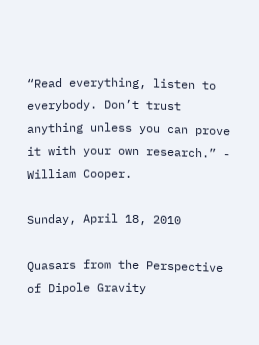“Read everything, listen to everybody. Don’t trust anything unless you can prove it with your own research.” - William Cooper.

Sunday, April 18, 2010

Quasars from the Perspective of Dipole Gravity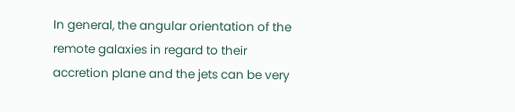In general, the angular orientation of the remote galaxies in regard to their accretion plane and the jets can be very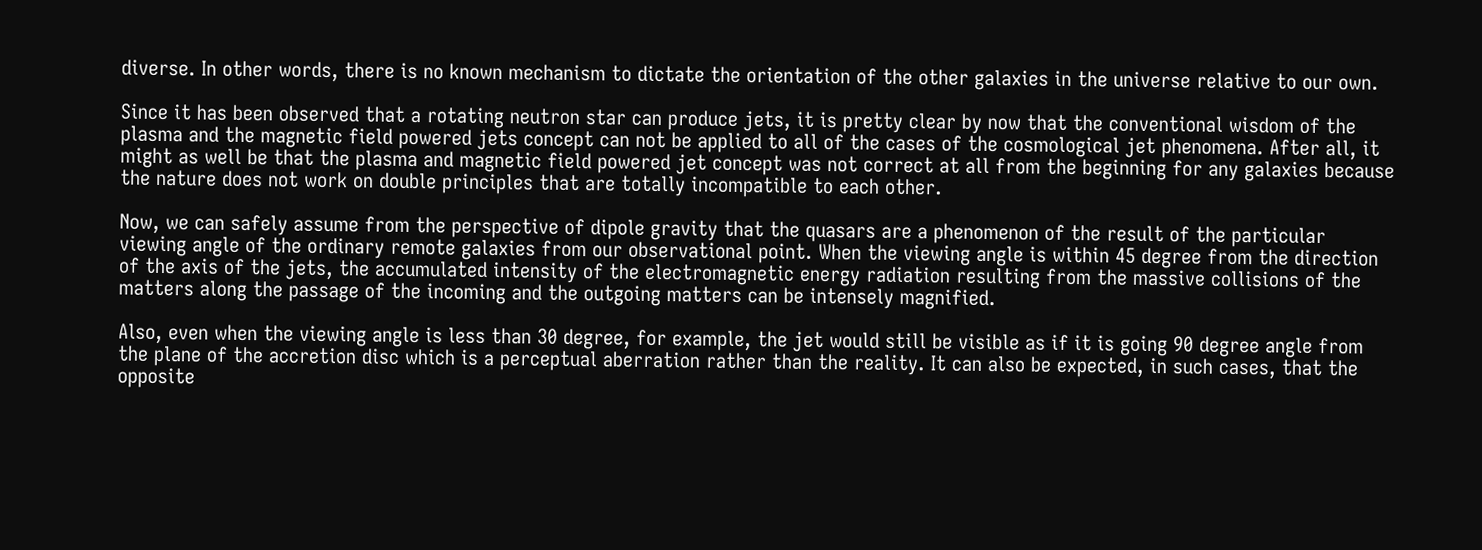diverse. In other words, there is no known mechanism to dictate the orientation of the other galaxies in the universe relative to our own.

Since it has been observed that a rotating neutron star can produce jets, it is pretty clear by now that the conventional wisdom of the plasma and the magnetic field powered jets concept can not be applied to all of the cases of the cosmological jet phenomena. After all, it might as well be that the plasma and magnetic field powered jet concept was not correct at all from the beginning for any galaxies because the nature does not work on double principles that are totally incompatible to each other.

Now, we can safely assume from the perspective of dipole gravity that the quasars are a phenomenon of the result of the particular viewing angle of the ordinary remote galaxies from our observational point. When the viewing angle is within 45 degree from the direction of the axis of the jets, the accumulated intensity of the electromagnetic energy radiation resulting from the massive collisions of the matters along the passage of the incoming and the outgoing matters can be intensely magnified.

Also, even when the viewing angle is less than 30 degree, for example, the jet would still be visible as if it is going 90 degree angle from the plane of the accretion disc which is a perceptual aberration rather than the reality. It can also be expected, in such cases, that the opposite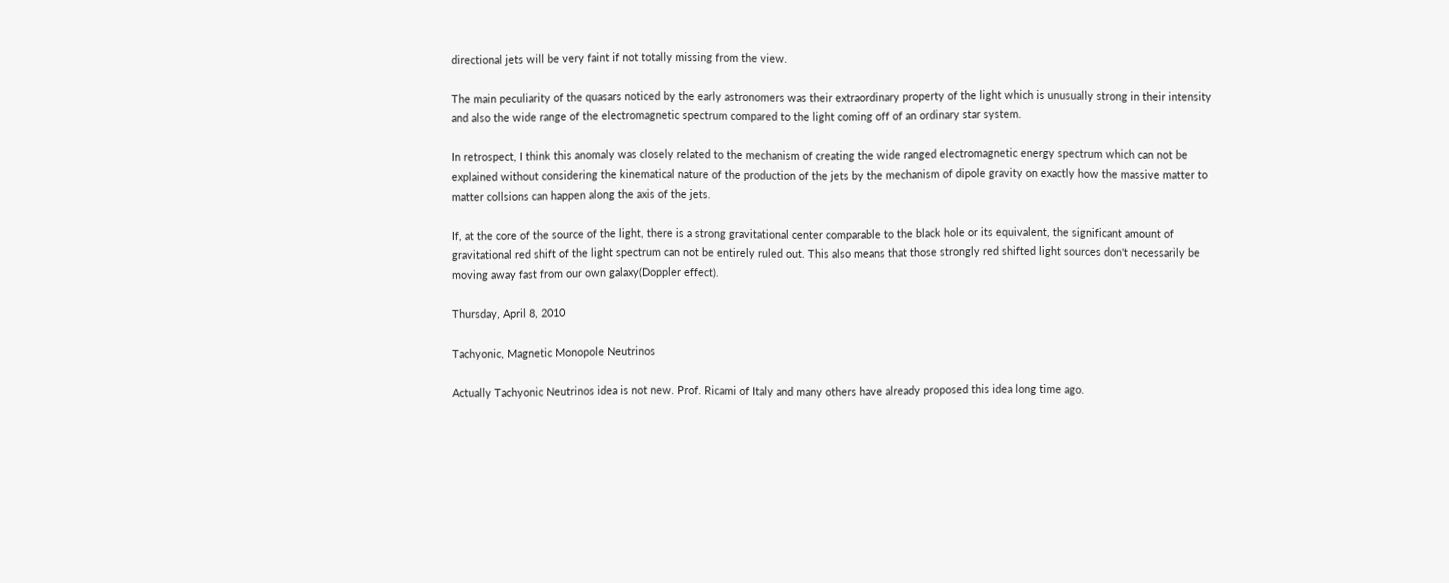directional jets will be very faint if not totally missing from the view.

The main peculiarity of the quasars noticed by the early astronomers was their extraordinary property of the light which is unusually strong in their intensity and also the wide range of the electromagnetic spectrum compared to the light coming off of an ordinary star system.

In retrospect, I think this anomaly was closely related to the mechanism of creating the wide ranged electromagnetic energy spectrum which can not be explained without considering the kinematical nature of the production of the jets by the mechanism of dipole gravity on exactly how the massive matter to matter collsions can happen along the axis of the jets.

If, at the core of the source of the light, there is a strong gravitational center comparable to the black hole or its equivalent, the significant amount of gravitational red shift of the light spectrum can not be entirely ruled out. This also means that those strongly red shifted light sources don't necessarily be moving away fast from our own galaxy(Doppler effect).

Thursday, April 8, 2010

Tachyonic, Magnetic Monopole Neutrinos

Actually Tachyonic Neutrinos idea is not new. Prof. Ricami of Italy and many others have already proposed this idea long time ago.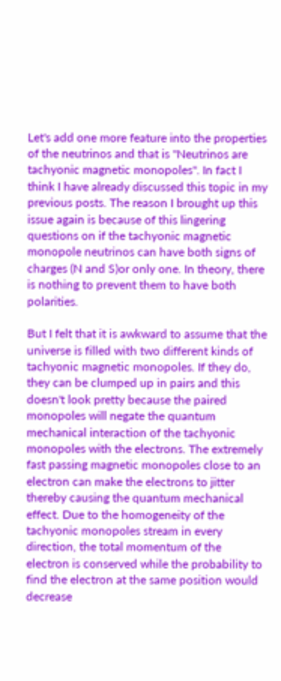Let's add one more feature into the properties of the neutrinos and that is "Neutrinos are tachyonic magnetic monopoles". In fact I think I have already discussed this topic in my previous posts. The reason I brought up this issue again is because of this lingering questions on if the tachyonic magnetic monopole neutrinos can have both signs of charges (N and S)or only one. In theory, there is nothing to prevent them to have both polarities.

But I felt that it is awkward to assume that the universe is filled with two different kinds of tachyonic magnetic monopoles. If they do, they can be clumped up in pairs and this doesn't look pretty because the paired monopoles will negate the quantum mechanical interaction of the tachyonic monopoles with the electrons. The extremely fast passing magnetic monopoles close to an electron can make the electrons to jitter thereby causing the quantum mechanical effect. Due to the homogeneity of the tachyonic monopoles stream in every direction, the total momentum of the electron is conserved while the probability to find the electron at the same position would decrease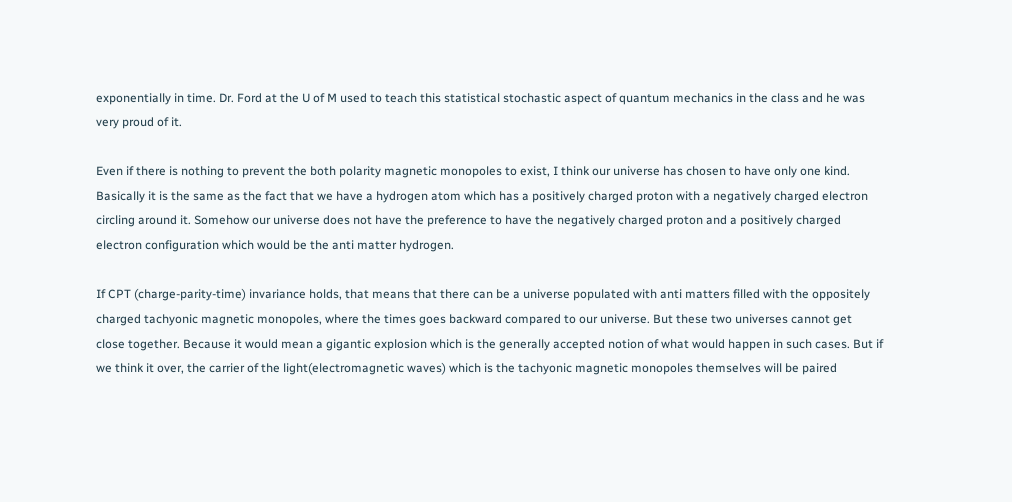exponentially in time. Dr. Ford at the U of M used to teach this statistical stochastic aspect of quantum mechanics in the class and he was very proud of it.

Even if there is nothing to prevent the both polarity magnetic monopoles to exist, I think our universe has chosen to have only one kind. Basically it is the same as the fact that we have a hydrogen atom which has a positively charged proton with a negatively charged electron circling around it. Somehow our universe does not have the preference to have the negatively charged proton and a positively charged electron configuration which would be the anti matter hydrogen.

If CPT (charge-parity-time) invariance holds, that means that there can be a universe populated with anti matters filled with the oppositely charged tachyonic magnetic monopoles, where the times goes backward compared to our universe. But these two universes cannot get close together. Because it would mean a gigantic explosion which is the generally accepted notion of what would happen in such cases. But if we think it over, the carrier of the light(electromagnetic waves) which is the tachyonic magnetic monopoles themselves will be paired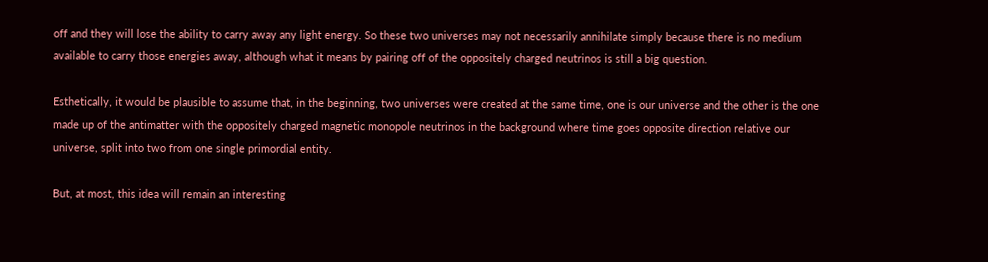off and they will lose the ability to carry away any light energy. So these two universes may not necessarily annihilate simply because there is no medium available to carry those energies away, although what it means by pairing off of the oppositely charged neutrinos is still a big question.

Esthetically, it would be plausible to assume that, in the beginning, two universes were created at the same time, one is our universe and the other is the one made up of the antimatter with the oppositely charged magnetic monopole neutrinos in the background where time goes opposite direction relative our universe, split into two from one single primordial entity.

But, at most, this idea will remain an interesting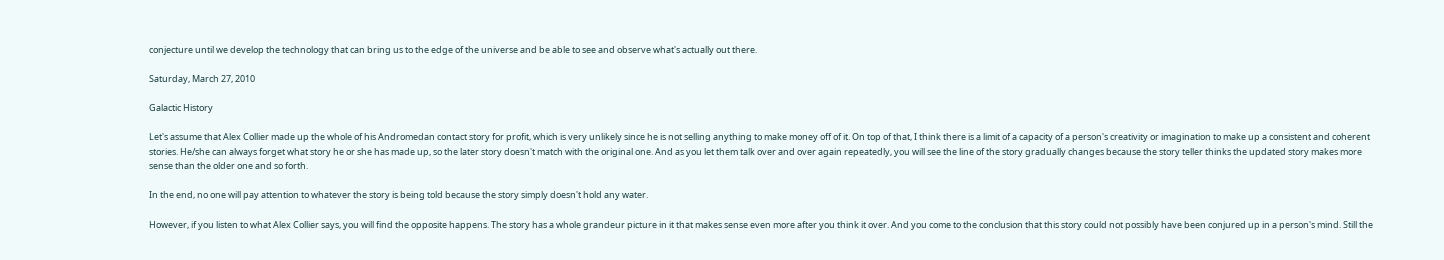conjecture until we develop the technology that can bring us to the edge of the universe and be able to see and observe what's actually out there.

Saturday, March 27, 2010

Galactic History

Let's assume that Alex Collier made up the whole of his Andromedan contact story for profit, which is very unlikely since he is not selling anything to make money off of it. On top of that, I think there is a limit of a capacity of a person's creativity or imagination to make up a consistent and coherent stories. He/she can always forget what story he or she has made up, so the later story doesn't match with the original one. And as you let them talk over and over again repeatedly, you will see the line of the story gradually changes because the story teller thinks the updated story makes more sense than the older one and so forth.

In the end, no one will pay attention to whatever the story is being told because the story simply doesn't hold any water.

However, if you listen to what Alex Collier says, you will find the opposite happens. The story has a whole grandeur picture in it that makes sense even more after you think it over. And you come to the conclusion that this story could not possibly have been conjured up in a person's mind. Still the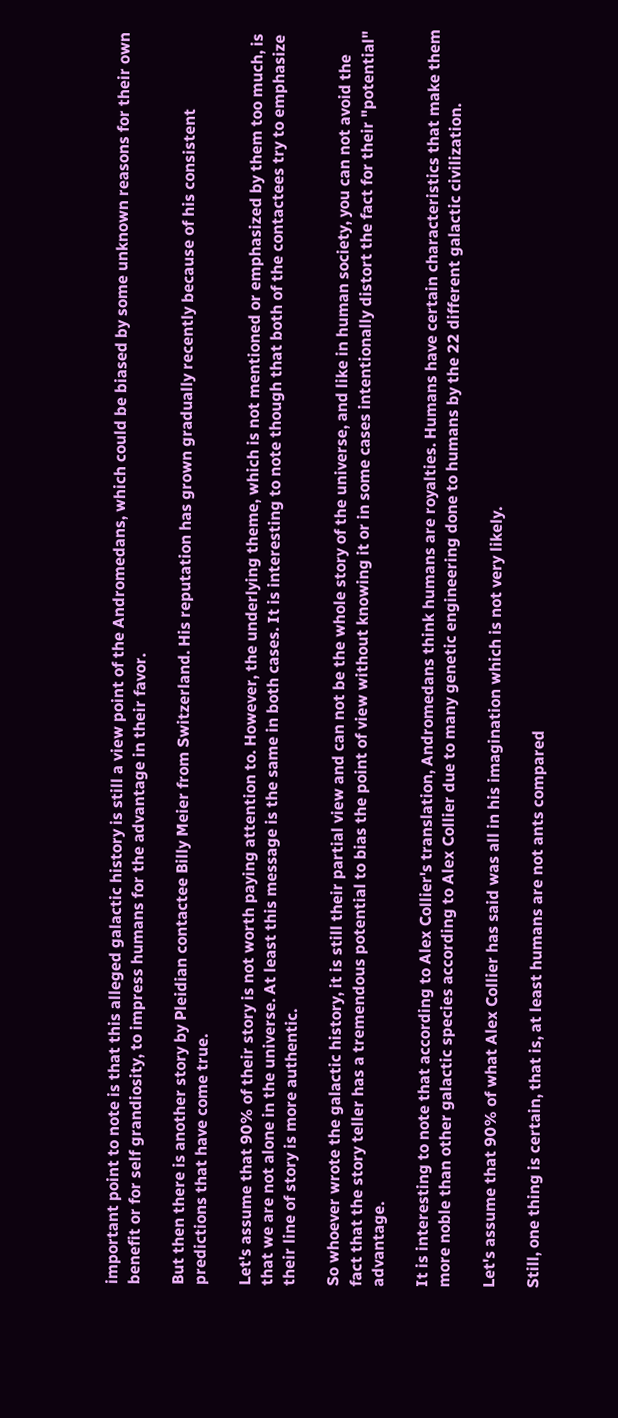important point to note is that this alleged galactic history is still a view point of the Andromedans, which could be biased by some unknown reasons for their own benefit or for self grandiosity, to impress humans for the advantage in their favor.

But then there is another story by Pleidian contactee Billy Meier from Switzerland. His reputation has grown gradually recently because of his consistent predictions that have come true.

Let's assume that 90% of their story is not worth paying attention to. However, the underlying theme, which is not mentioned or emphasized by them too much, is that we are not alone in the universe. At least this message is the same in both cases. It is interesting to note though that both of the contactees try to emphasize their line of story is more authentic.

So whoever wrote the galactic history, it is still their partial view and can not be the whole story of the universe, and like in human society, you can not avoid the fact that the story teller has a tremendous potential to bias the point of view without knowing it or in some cases intentionally distort the fact for their "potential" advantage.

It is interesting to note that according to Alex Collier's translation, Andromedans think humans are royalties. Humans have certain characteristics that make them more noble than other galactic species according to Alex Collier due to many genetic engineering done to humans by the 22 different galactic civilization.

Let's assume that 90% of what Alex Collier has said was all in his imagination which is not very likely.

Still, one thing is certain, that is, at least humans are not ants compared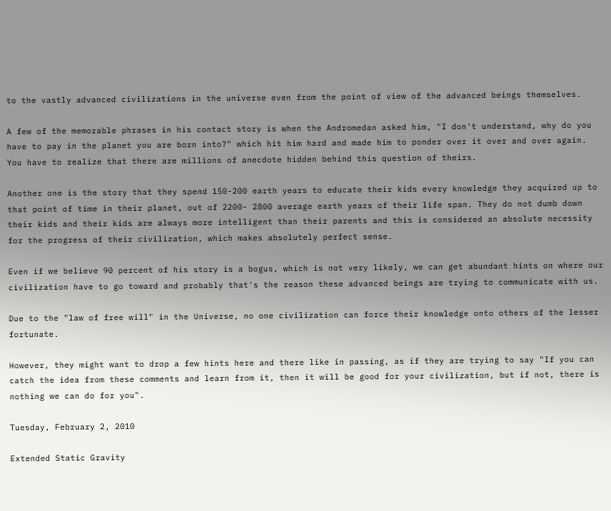to the vastly advanced civilizations in the universe even from the point of view of the advanced beings themselves.

A few of the memorable phrases in his contact story is when the Andromedan asked him, "I don't understand, why do you have to pay in the planet you are born into?" which hit him hard and made him to ponder over it over and over again. You have to realize that there are millions of anecdote hidden behind this question of theirs.

Another one is the story that they spend 150-200 earth years to educate their kids every knowledge they acquired up to that point of time in their planet, out of 2200- 2800 average earth years of their life span. They do not dumb down their kids and their kids are always more intelligent than their parents and this is considered an absolute necessity for the progress of their civilization, which makes absolutely perfect sense.

Even if we believe 90 percent of his story is a bogus, which is not very likely, we can get abundant hints on where our civilization have to go toward and probably that's the reason these advanced beings are trying to communicate with us.

Due to the "law of free will" in the Universe, no one civilization can force their knowledge onto others of the lesser fortunate.

However, they might want to drop a few hints here and there like in passing, as if they are trying to say "If you can catch the idea from these comments and learn from it, then it will be good for your civilization, but if not, there is nothing we can do for you".

Tuesday, February 2, 2010

Extended Static Gravity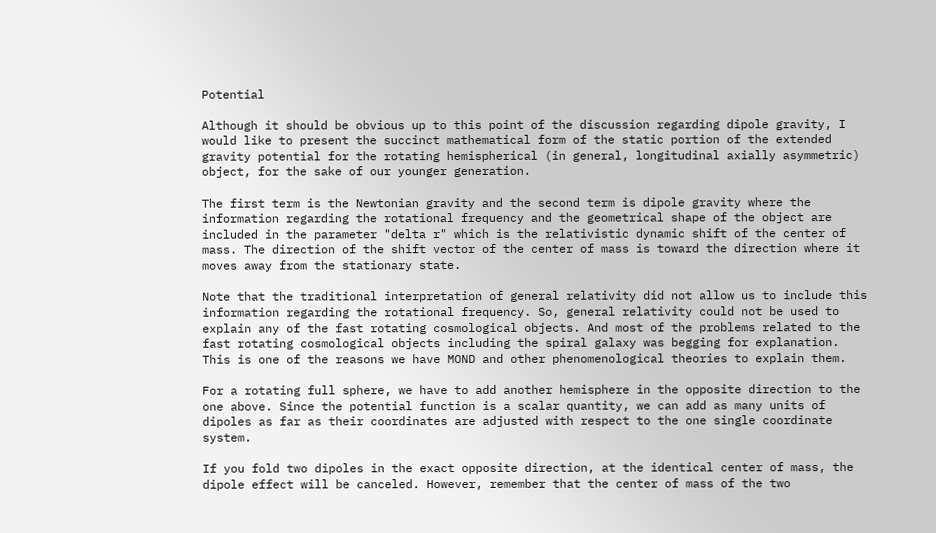Potential

Although it should be obvious up to this point of the discussion regarding dipole gravity, I would like to present the succinct mathematical form of the static portion of the extended gravity potential for the rotating hemispherical (in general, longitudinal axially asymmetric) object, for the sake of our younger generation.

The first term is the Newtonian gravity and the second term is dipole gravity where the information regarding the rotational frequency and the geometrical shape of the object are included in the parameter "delta r" which is the relativistic dynamic shift of the center of mass. The direction of the shift vector of the center of mass is toward the direction where it moves away from the stationary state.

Note that the traditional interpretation of general relativity did not allow us to include this information regarding the rotational frequency. So, general relativity could not be used to explain any of the fast rotating cosmological objects. And most of the problems related to the fast rotating cosmological objects including the spiral galaxy was begging for explanation. This is one of the reasons we have MOND and other phenomenological theories to explain them.

For a rotating full sphere, we have to add another hemisphere in the opposite direction to the one above. Since the potential function is a scalar quantity, we can add as many units of dipoles as far as their coordinates are adjusted with respect to the one single coordinate system.

If you fold two dipoles in the exact opposite direction, at the identical center of mass, the dipole effect will be canceled. However, remember that the center of mass of the two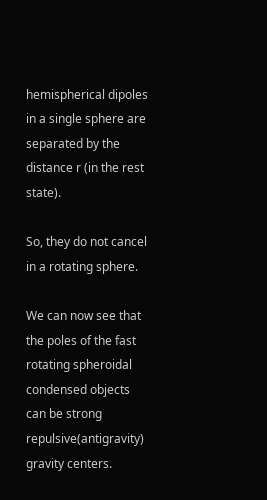hemispherical dipoles in a single sphere are separated by the distance r (in the rest state).

So, they do not cancel in a rotating sphere.

We can now see that the poles of the fast rotating spheroidal condensed objects can be strong repulsive(antigravity) gravity centers.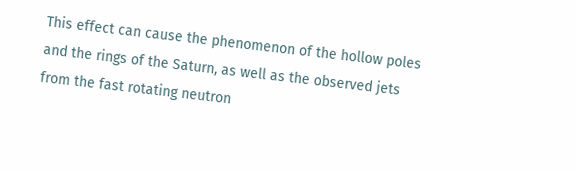This effect can cause the phenomenon of the hollow poles and the rings of the Saturn, as well as the observed jets from the fast rotating neutron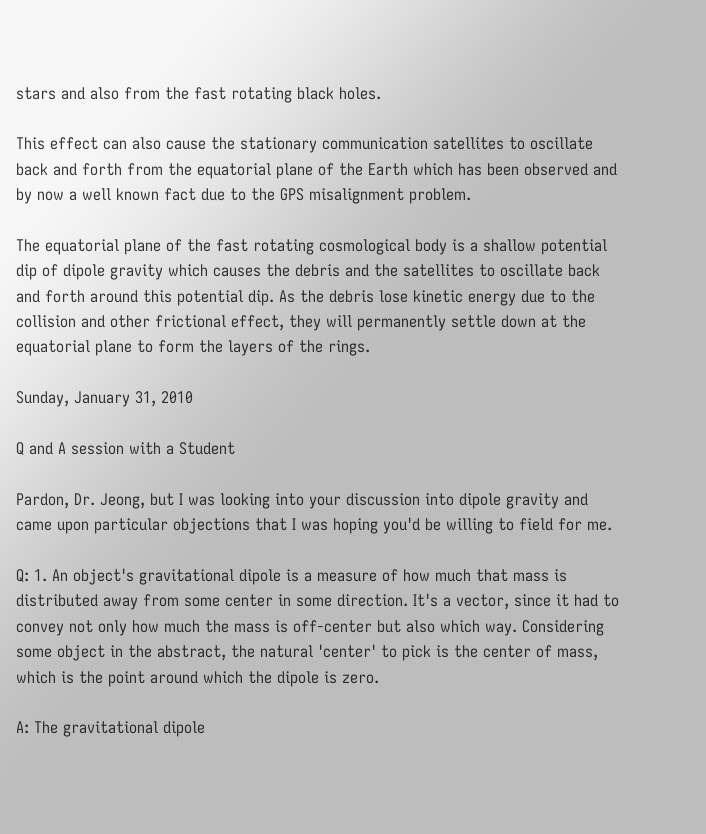stars and also from the fast rotating black holes.

This effect can also cause the stationary communication satellites to oscillate back and forth from the equatorial plane of the Earth which has been observed and by now a well known fact due to the GPS misalignment problem.

The equatorial plane of the fast rotating cosmological body is a shallow potential dip of dipole gravity which causes the debris and the satellites to oscillate back and forth around this potential dip. As the debris lose kinetic energy due to the collision and other frictional effect, they will permanently settle down at the equatorial plane to form the layers of the rings.

Sunday, January 31, 2010

Q and A session with a Student

Pardon, Dr. Jeong, but I was looking into your discussion into dipole gravity and came upon particular objections that I was hoping you'd be willing to field for me.

Q: 1. An object's gravitational dipole is a measure of how much that mass is distributed away from some center in some direction. It's a vector, since it had to convey not only how much the mass is off-center but also which way. Considering some object in the abstract, the natural 'center' to pick is the center of mass, which is the point around which the dipole is zero.

A: The gravitational dipole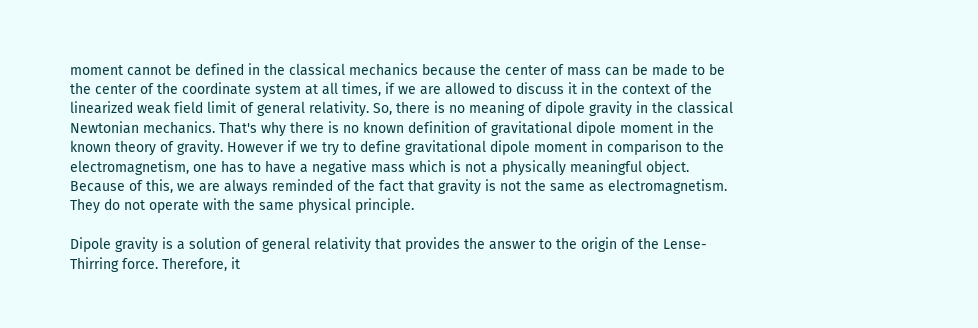moment cannot be defined in the classical mechanics because the center of mass can be made to be the center of the coordinate system at all times, if we are allowed to discuss it in the context of the linearized weak field limit of general relativity. So, there is no meaning of dipole gravity in the classical Newtonian mechanics. That's why there is no known definition of gravitational dipole moment in the known theory of gravity. However if we try to define gravitational dipole moment in comparison to the electromagnetism, one has to have a negative mass which is not a physically meaningful object. Because of this, we are always reminded of the fact that gravity is not the same as electromagnetism. They do not operate with the same physical principle.

Dipole gravity is a solution of general relativity that provides the answer to the origin of the Lense-Thirring force. Therefore, it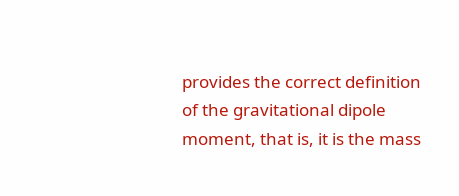provides the correct definition of the gravitational dipole moment, that is, it is the mass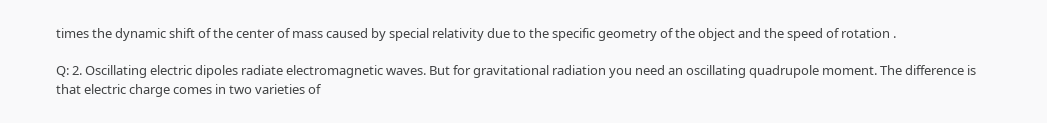times the dynamic shift of the center of mass caused by special relativity due to the specific geometry of the object and the speed of rotation .

Q: 2. Oscillating electric dipoles radiate electromagnetic waves. But for gravitational radiation you need an oscillating quadrupole moment. The difference is that electric charge comes in two varieties of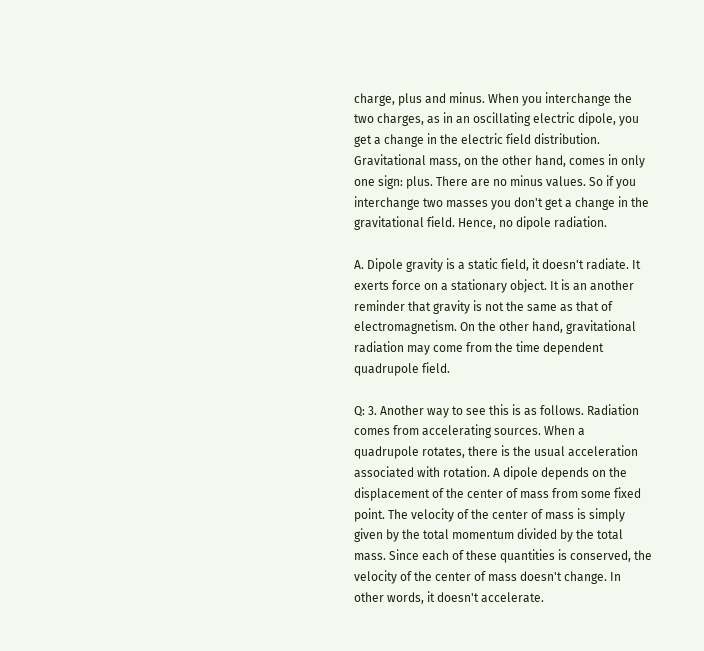charge, plus and minus. When you interchange the two charges, as in an oscillating electric dipole, you get a change in the electric field distribution. Gravitational mass, on the other hand, comes in only one sign: plus. There are no minus values. So if you interchange two masses you don't get a change in the gravitational field. Hence, no dipole radiation.

A. Dipole gravity is a static field, it doesn't radiate. It exerts force on a stationary object. It is an another reminder that gravity is not the same as that of electromagnetism. On the other hand, gravitational radiation may come from the time dependent quadrupole field.

Q: 3. Another way to see this is as follows. Radiation comes from accelerating sources. When a quadrupole rotates, there is the usual acceleration associated with rotation. A dipole depends on the displacement of the center of mass from some fixed point. The velocity of the center of mass is simply given by the total momentum divided by the total mass. Since each of these quantities is conserved, the velocity of the center of mass doesn't change. In other words, it doesn't accelerate.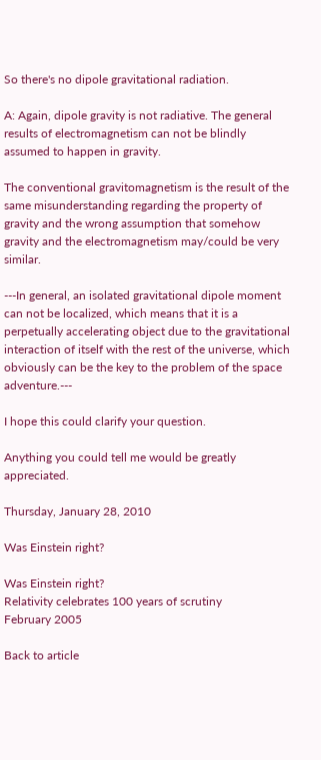So there's no dipole gravitational radiation.

A: Again, dipole gravity is not radiative. The general results of electromagnetism can not be blindly assumed to happen in gravity.

The conventional gravitomagnetism is the result of the same misunderstanding regarding the property of gravity and the wrong assumption that somehow gravity and the electromagnetism may/could be very similar.

---In general, an isolated gravitational dipole moment can not be localized, which means that it is a perpetually accelerating object due to the gravitational interaction of itself with the rest of the universe, which obviously can be the key to the problem of the space adventure.---

I hope this could clarify your question.

Anything you could tell me would be greatly appreciated.

Thursday, January 28, 2010

Was Einstein right?

Was Einstein right?
Relativity celebrates 100 years of scrutiny
February 2005

Back to article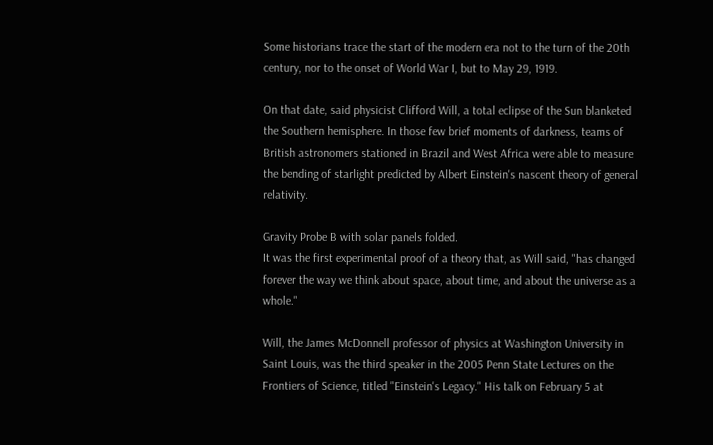Some historians trace the start of the modern era not to the turn of the 20th century, nor to the onset of World War I, but to May 29, 1919.

On that date, said physicist Clifford Will, a total eclipse of the Sun blanketed the Southern hemisphere. In those few brief moments of darkness, teams of British astronomers stationed in Brazil and West Africa were able to measure the bending of starlight predicted by Albert Einstein's nascent theory of general relativity.

Gravity Probe B with solar panels folded.
It was the first experimental proof of a theory that, as Will said, "has changed forever the way we think about space, about time, and about the universe as a whole."

Will, the James McDonnell professor of physics at Washington University in Saint Louis, was the third speaker in the 2005 Penn State Lectures on the Frontiers of Science, titled "Einstein's Legacy." His talk on February 5 at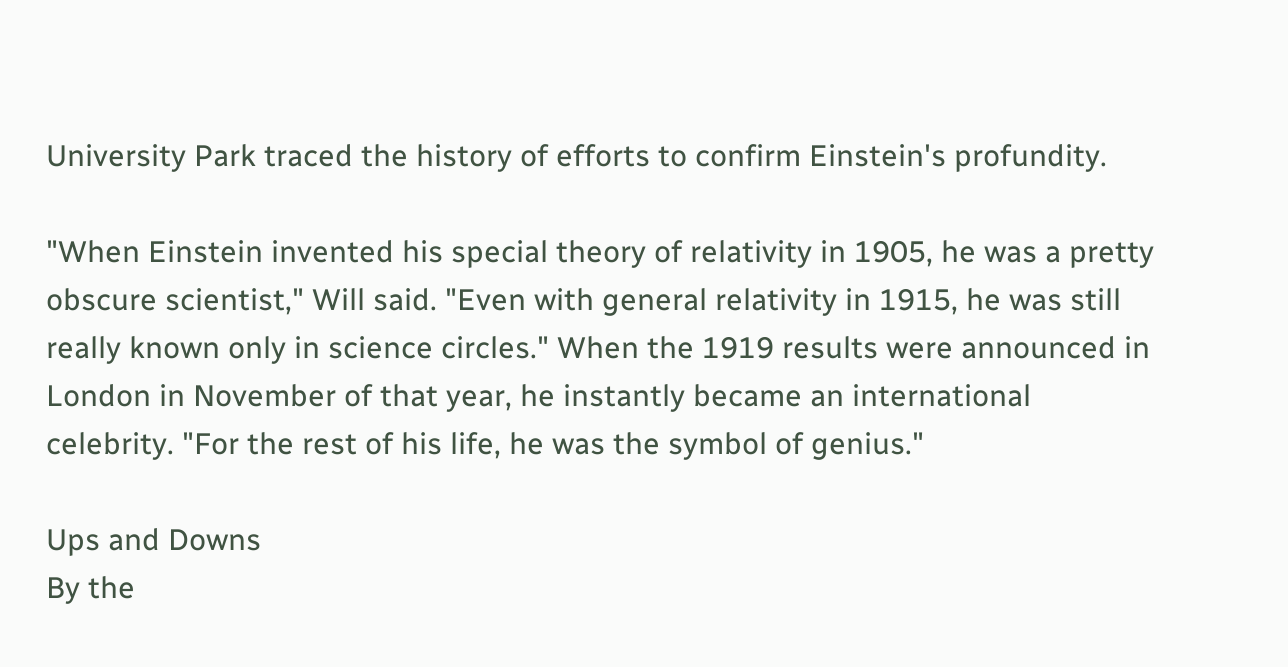University Park traced the history of efforts to confirm Einstein's profundity.

"When Einstein invented his special theory of relativity in 1905, he was a pretty obscure scientist," Will said. "Even with general relativity in 1915, he was still really known only in science circles." When the 1919 results were announced in London in November of that year, he instantly became an international celebrity. "For the rest of his life, he was the symbol of genius."

Ups and Downs
By the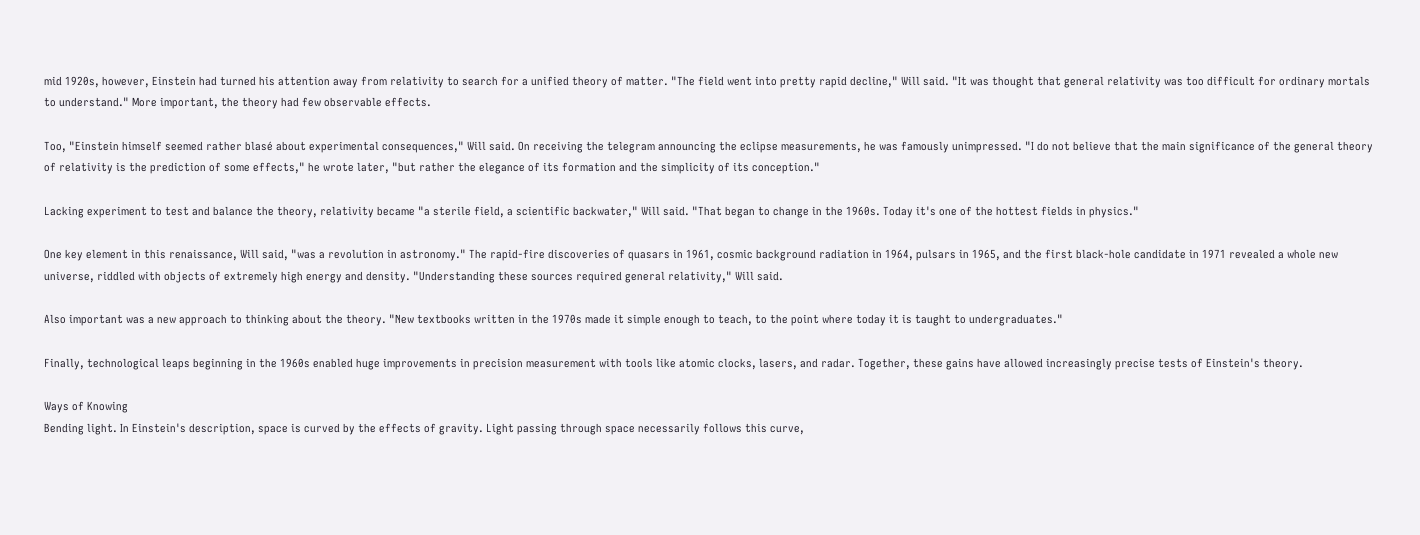mid 1920s, however, Einstein had turned his attention away from relativity to search for a unified theory of matter. "The field went into pretty rapid decline," Will said. "It was thought that general relativity was too difficult for ordinary mortals to understand." More important, the theory had few observable effects.

Too, "Einstein himself seemed rather blasé about experimental consequences," Will said. On receiving the telegram announcing the eclipse measurements, he was famously unimpressed. "I do not believe that the main significance of the general theory of relativity is the prediction of some effects," he wrote later, "but rather the elegance of its formation and the simplicity of its conception."

Lacking experiment to test and balance the theory, relativity became "a sterile field, a scientific backwater," Will said. "That began to change in the 1960s. Today it's one of the hottest fields in physics."

One key element in this renaissance, Will said, "was a revolution in astronomy." The rapid-fire discoveries of quasars in 1961, cosmic background radiation in 1964, pulsars in 1965, and the first black-hole candidate in 1971 revealed a whole new universe, riddled with objects of extremely high energy and density. "Understanding these sources required general relativity," Will said.

Also important was a new approach to thinking about the theory. "New textbooks written in the 1970s made it simple enough to teach, to the point where today it is taught to undergraduates."

Finally, technological leaps beginning in the 1960s enabled huge improvements in precision measurement with tools like atomic clocks, lasers, and radar. Together, these gains have allowed increasingly precise tests of Einstein's theory.

Ways of Knowing
Bending light. In Einstein's description, space is curved by the effects of gravity. Light passing through space necessarily follows this curve,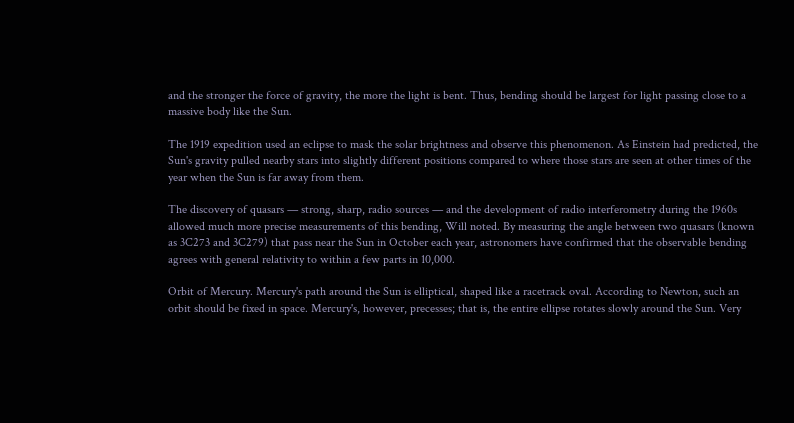and the stronger the force of gravity, the more the light is bent. Thus, bending should be largest for light passing close to a massive body like the Sun.

The 1919 expedition used an eclipse to mask the solar brightness and observe this phenomenon. As Einstein had predicted, the Sun's gravity pulled nearby stars into slightly different positions compared to where those stars are seen at other times of the year when the Sun is far away from them.

The discovery of quasars — strong, sharp, radio sources — and the development of radio interferometry during the 1960s allowed much more precise measurements of this bending, Will noted. By measuring the angle between two quasars (known as 3C273 and 3C279) that pass near the Sun in October each year, astronomers have confirmed that the observable bending agrees with general relativity to within a few parts in 10,000.

Orbit of Mercury. Mercury's path around the Sun is elliptical, shaped like a racetrack oval. According to Newton, such an orbit should be fixed in space. Mercury's, however, precesses; that is, the entire ellipse rotates slowly around the Sun. Very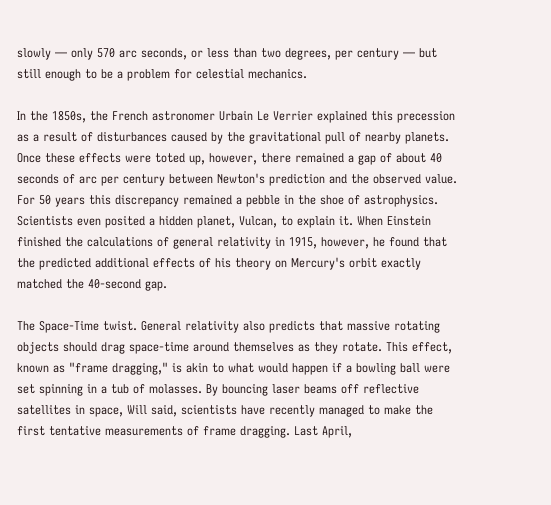slowly — only 570 arc seconds, or less than two degrees, per century — but still enough to be a problem for celestial mechanics.

In the 1850s, the French astronomer Urbain Le Verrier explained this precession as a result of disturbances caused by the gravitational pull of nearby planets. Once these effects were toted up, however, there remained a gap of about 40 seconds of arc per century between Newton's prediction and the observed value. For 50 years this discrepancy remained a pebble in the shoe of astrophysics. Scientists even posited a hidden planet, Vulcan, to explain it. When Einstein finished the calculations of general relativity in 1915, however, he found that the predicted additional effects of his theory on Mercury's orbit exactly matched the 40-second gap.

The Space-Time twist. General relativity also predicts that massive rotating objects should drag space-time around themselves as they rotate. This effect, known as "frame dragging," is akin to what would happen if a bowling ball were set spinning in a tub of molasses. By bouncing laser beams off reflective satellites in space, Will said, scientists have recently managed to make the first tentative measurements of frame dragging. Last April,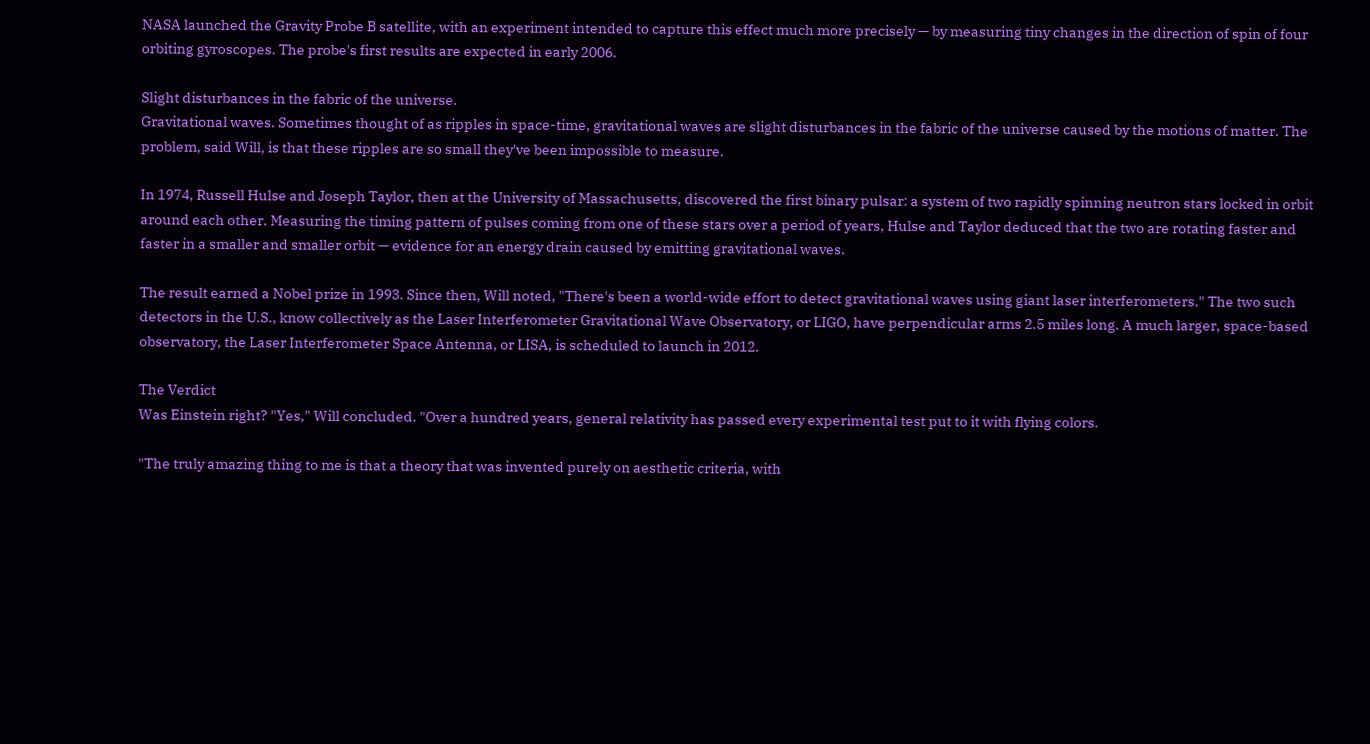NASA launched the Gravity Probe B satellite, with an experiment intended to capture this effect much more precisely — by measuring tiny changes in the direction of spin of four orbiting gyroscopes. The probe's first results are expected in early 2006.

Slight disturbances in the fabric of the universe.
Gravitational waves. Sometimes thought of as ripples in space-time, gravitational waves are slight disturbances in the fabric of the universe caused by the motions of matter. The problem, said Will, is that these ripples are so small they've been impossible to measure.

In 1974, Russell Hulse and Joseph Taylor, then at the University of Massachusetts, discovered the first binary pulsar: a system of two rapidly spinning neutron stars locked in orbit around each other. Measuring the timing pattern of pulses coming from one of these stars over a period of years, Hulse and Taylor deduced that the two are rotating faster and faster in a smaller and smaller orbit — evidence for an energy drain caused by emitting gravitational waves.

The result earned a Nobel prize in 1993. Since then, Will noted, "There's been a world-wide effort to detect gravitational waves using giant laser interferometers." The two such detectors in the U.S., know collectively as the Laser Interferometer Gravitational Wave Observatory, or LIGO, have perpendicular arms 2.5 miles long. A much larger, space-based observatory, the Laser Interferometer Space Antenna, or LISA, is scheduled to launch in 2012.

The Verdict
Was Einstein right? "Yes," Will concluded. "Over a hundred years, general relativity has passed every experimental test put to it with flying colors.

"The truly amazing thing to me is that a theory that was invented purely on aesthetic criteria, with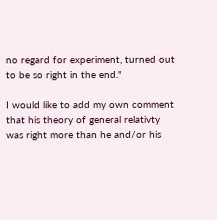no regard for experiment, turned out to be so right in the end."

I would like to add my own comment that his theory of general relativty was right more than he and/or his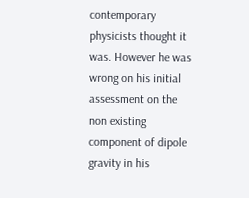contemporary physicists thought it was. However he was wrong on his initial assessment on the non existing component of dipole gravity in his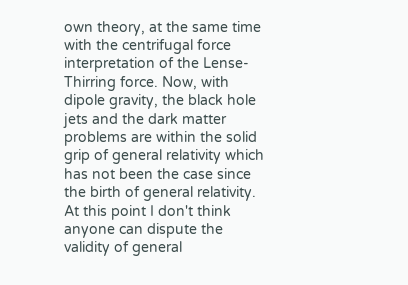own theory, at the same time with the centrifugal force interpretation of the Lense-Thirring force. Now, with dipole gravity, the black hole jets and the dark matter problems are within the solid grip of general relativity which has not been the case since the birth of general relativity. At this point I don't think anyone can dispute the validity of general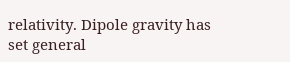relativity. Dipole gravity has set general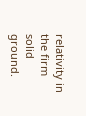relativity in the firm solid ground.